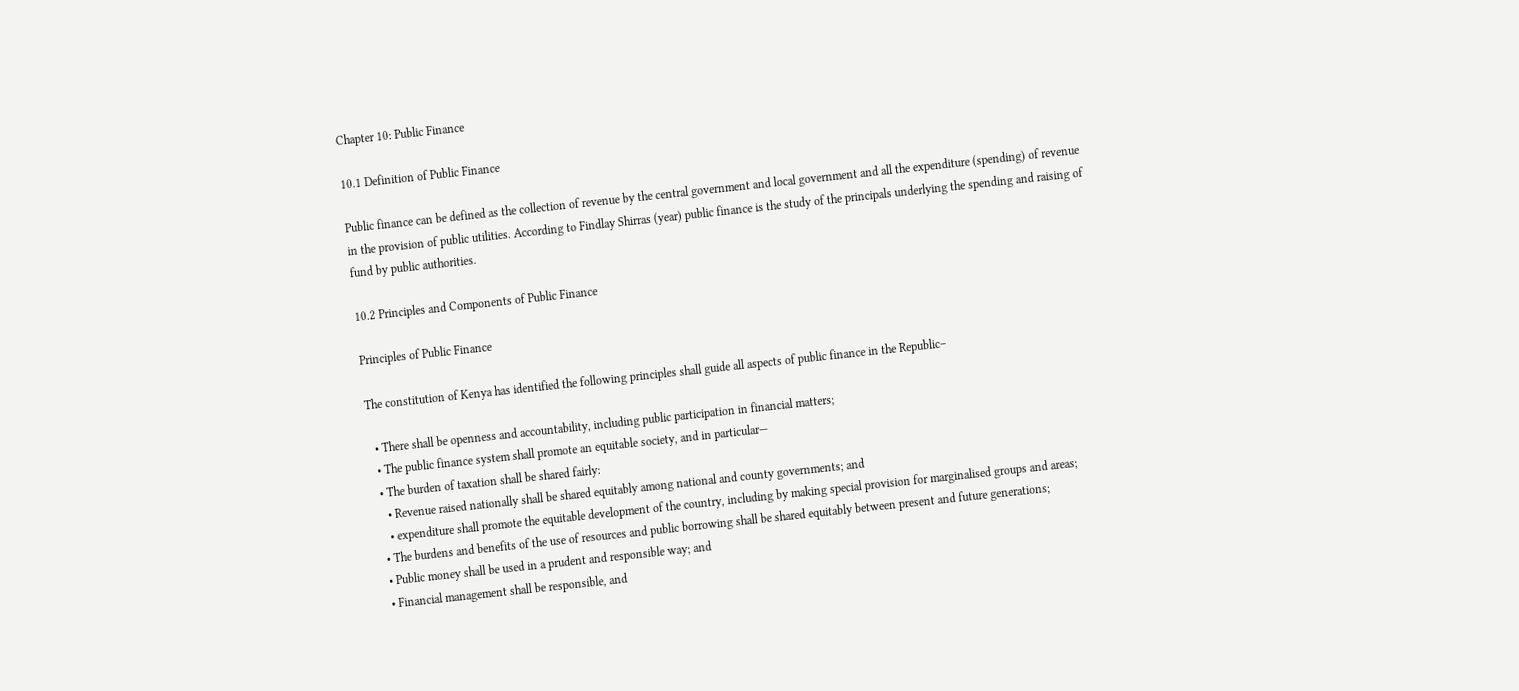Chapter 10: Public Finance

10.1 Definition of Public Finance

Public finance can be defined as the collection of revenue by the central government and local government and all the expenditure (spending) of revenue in the provision of public utilities. According to Findlay Shirras (year) public finance is the study of the principals underlying the spending and raising of fund by public authorities.

10.2 Principles and Components of Public Finance

Principles of Public Finance

The constitution of Kenya has identified the following principles shall guide all aspects of public finance in the Republic–

  • There shall be openness and accountability, including public participation in financial matters;
  • The public finance system shall promote an equitable society, and in particular—
  • The burden of taxation shall be shared fairly:
    • Revenue raised nationally shall be shared equitably among national and county governments; and
    • expenditure shall promote the equitable development of the country, including by making special provision for marginalised groups and areas;
  • The burdens and benefits of the use of resources and public borrowing shall be shared equitably between present and future generations;
  • Public money shall be used in a prudent and responsible way; and
  • Financial management shall be responsible, and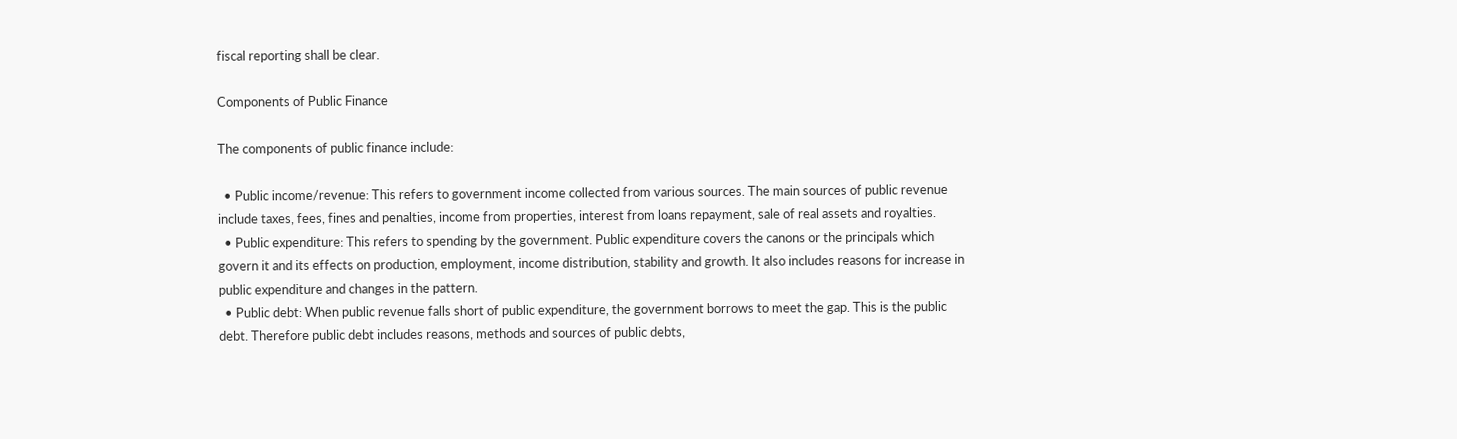fiscal reporting shall be clear.

Components of Public Finance

The components of public finance include:

  • Public income/revenue: This refers to government income collected from various sources. The main sources of public revenue include taxes, fees, fines and penalties, income from properties, interest from loans repayment, sale of real assets and royalties.
  • Public expenditure: This refers to spending by the government. Public expenditure covers the canons or the principals which govern it and its effects on production, employment, income distribution, stability and growth. It also includes reasons for increase in public expenditure and changes in the pattern.
  • Public debt: When public revenue falls short of public expenditure, the government borrows to meet the gap. This is the public debt. Therefore public debt includes reasons, methods and sources of public debts,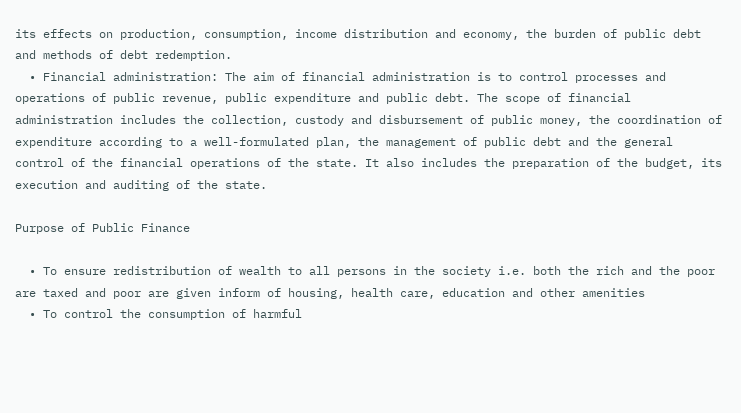its effects on production, consumption, income distribution and economy, the burden of public debt and methods of debt redemption.
  • Financial administration: The aim of financial administration is to control processes and operations of public revenue, public expenditure and public debt. The scope of financial administration includes the collection, custody and disbursement of public money, the coordination of expenditure according to a well-formulated plan, the management of public debt and the general control of the financial operations of the state. It also includes the preparation of the budget, its execution and auditing of the state.

Purpose of Public Finance

  • To ensure redistribution of wealth to all persons in the society i.e. both the rich and the poor are taxed and poor are given inform of housing, health care, education and other amenities
  • To control the consumption of harmful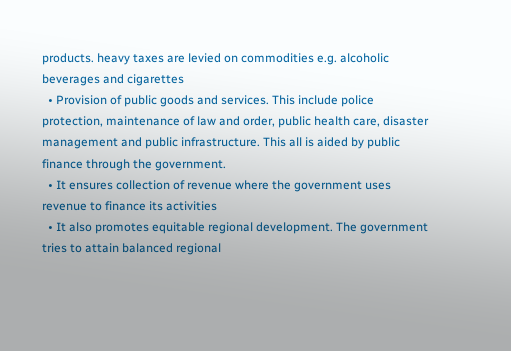products. heavy taxes are levied on commodities e.g. alcoholic beverages and cigarettes
  • Provision of public goods and services. This include police protection, maintenance of law and order, public health care, disaster management and public infrastructure. This all is aided by public finance through the government.
  • It ensures collection of revenue where the government uses revenue to finance its activities
  • It also promotes equitable regional development. The government tries to attain balanced regional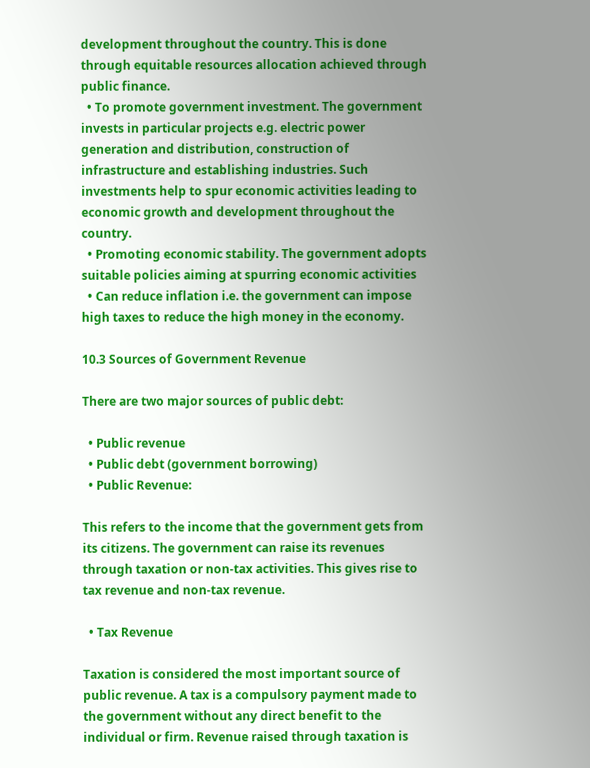development throughout the country. This is done through equitable resources allocation achieved through public finance.
  • To promote government investment. The government invests in particular projects e.g. electric power generation and distribution, construction of infrastructure and establishing industries. Such investments help to spur economic activities leading to economic growth and development throughout the country.
  • Promoting economic stability. The government adopts suitable policies aiming at spurring economic activities
  • Can reduce inflation i.e. the government can impose high taxes to reduce the high money in the economy.

10.3 Sources of Government Revenue

There are two major sources of public debt:

  • Public revenue
  • Public debt (government borrowing)
  • Public Revenue:

This refers to the income that the government gets from its citizens. The government can raise its revenues through taxation or non-tax activities. This gives rise to tax revenue and non-tax revenue.

  • Tax Revenue

Taxation is considered the most important source of public revenue. A tax is a compulsory payment made to the government without any direct benefit to the individual or firm. Revenue raised through taxation is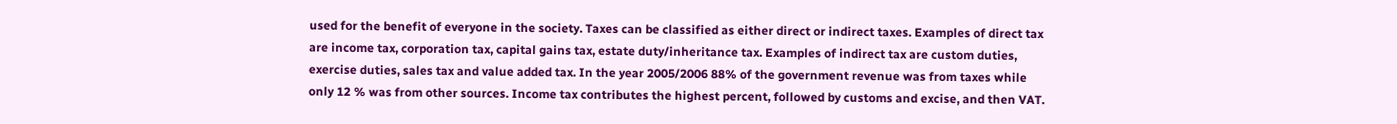used for the benefit of everyone in the society. Taxes can be classified as either direct or indirect taxes. Examples of direct tax are income tax, corporation tax, capital gains tax, estate duty/inheritance tax. Examples of indirect tax are custom duties, exercise duties, sales tax and value added tax. In the year 2005/2006 88% of the government revenue was from taxes while only 12 % was from other sources. Income tax contributes the highest percent, followed by customs and excise, and then VAT.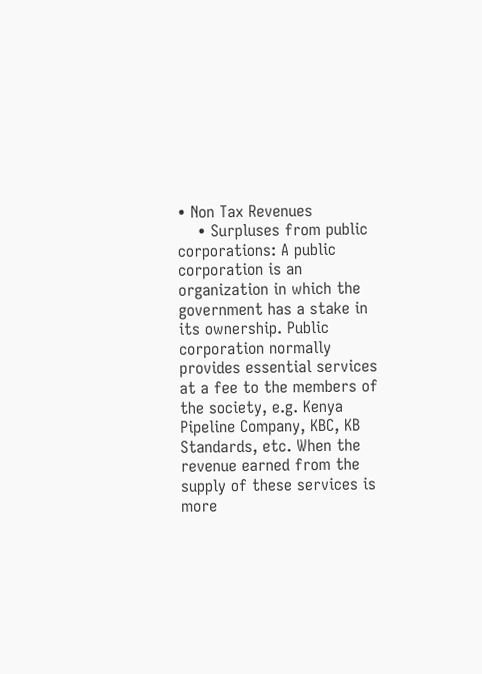• Non Tax Revenues
    • Surpluses from public corporations: A public corporation is an organization in which the government has a stake in its ownership. Public corporation normally provides essential services at a fee to the members of the society, e.g. Kenya Pipeline Company, KBC, KB Standards, etc. When the revenue earned from the supply of these services is more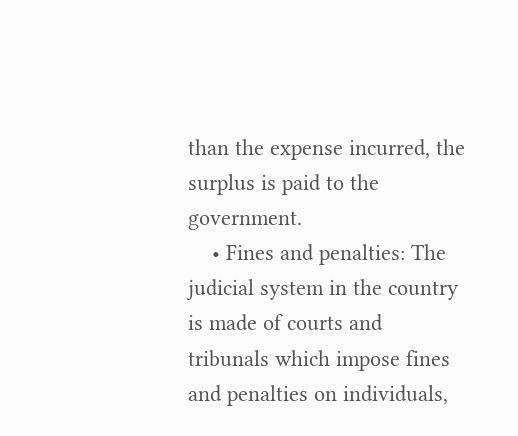than the expense incurred, the surplus is paid to the government.
    • Fines and penalties: The judicial system in the country is made of courts and tribunals which impose fines and penalties on individuals,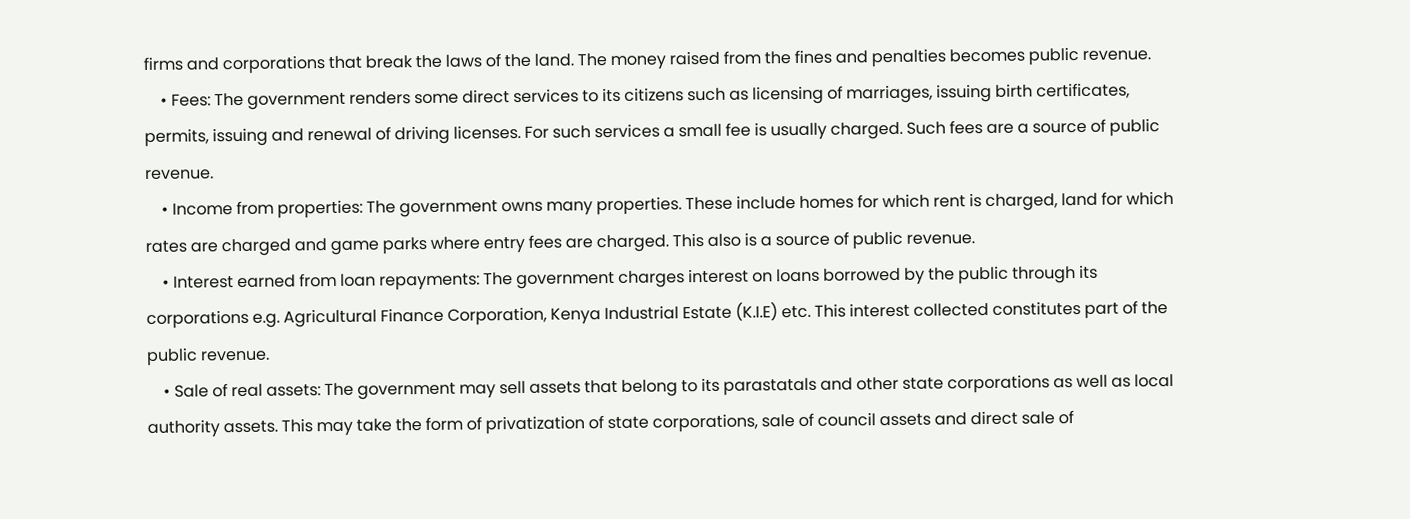firms and corporations that break the laws of the land. The money raised from the fines and penalties becomes public revenue.
    • Fees: The government renders some direct services to its citizens such as licensing of marriages, issuing birth certificates, permits, issuing and renewal of driving licenses. For such services a small fee is usually charged. Such fees are a source of public revenue.
    • Income from properties: The government owns many properties. These include homes for which rent is charged, land for which rates are charged and game parks where entry fees are charged. This also is a source of public revenue.
    • Interest earned from loan repayments: The government charges interest on loans borrowed by the public through its corporations e.g. Agricultural Finance Corporation, Kenya Industrial Estate (K.I.E) etc. This interest collected constitutes part of the public revenue.
    • Sale of real assets: The government may sell assets that belong to its parastatals and other state corporations as well as local authority assets. This may take the form of privatization of state corporations, sale of council assets and direct sale of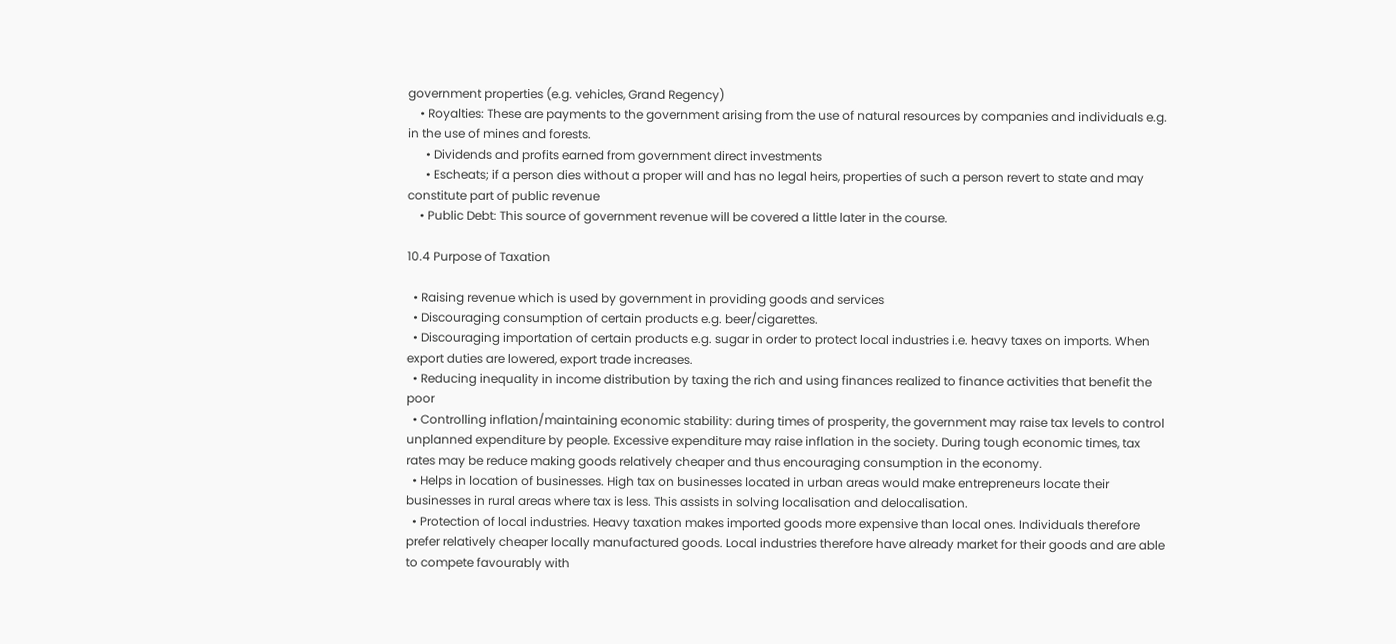government properties (e.g. vehicles, Grand Regency)
    • Royalties: These are payments to the government arising from the use of natural resources by companies and individuals e.g. in the use of mines and forests.
      • Dividends and profits earned from government direct investments
      • Escheats; if a person dies without a proper will and has no legal heirs, properties of such a person revert to state and may constitute part of public revenue
    • Public Debt: This source of government revenue will be covered a little later in the course.

10.4 Purpose of Taxation

  • Raising revenue which is used by government in providing goods and services
  • Discouraging consumption of certain products e.g. beer/cigarettes.
  • Discouraging importation of certain products e.g. sugar in order to protect local industries i.e. heavy taxes on imports. When export duties are lowered, export trade increases.
  • Reducing inequality in income distribution by taxing the rich and using finances realized to finance activities that benefit the poor
  • Controlling inflation/maintaining economic stability: during times of prosperity, the government may raise tax levels to control unplanned expenditure by people. Excessive expenditure may raise inflation in the society. During tough economic times, tax rates may be reduce making goods relatively cheaper and thus encouraging consumption in the economy.
  • Helps in location of businesses. High tax on businesses located in urban areas would make entrepreneurs locate their businesses in rural areas where tax is less. This assists in solving localisation and delocalisation.
  • Protection of local industries. Heavy taxation makes imported goods more expensive than local ones. Individuals therefore prefer relatively cheaper locally manufactured goods. Local industries therefore have already market for their goods and are able to compete favourably with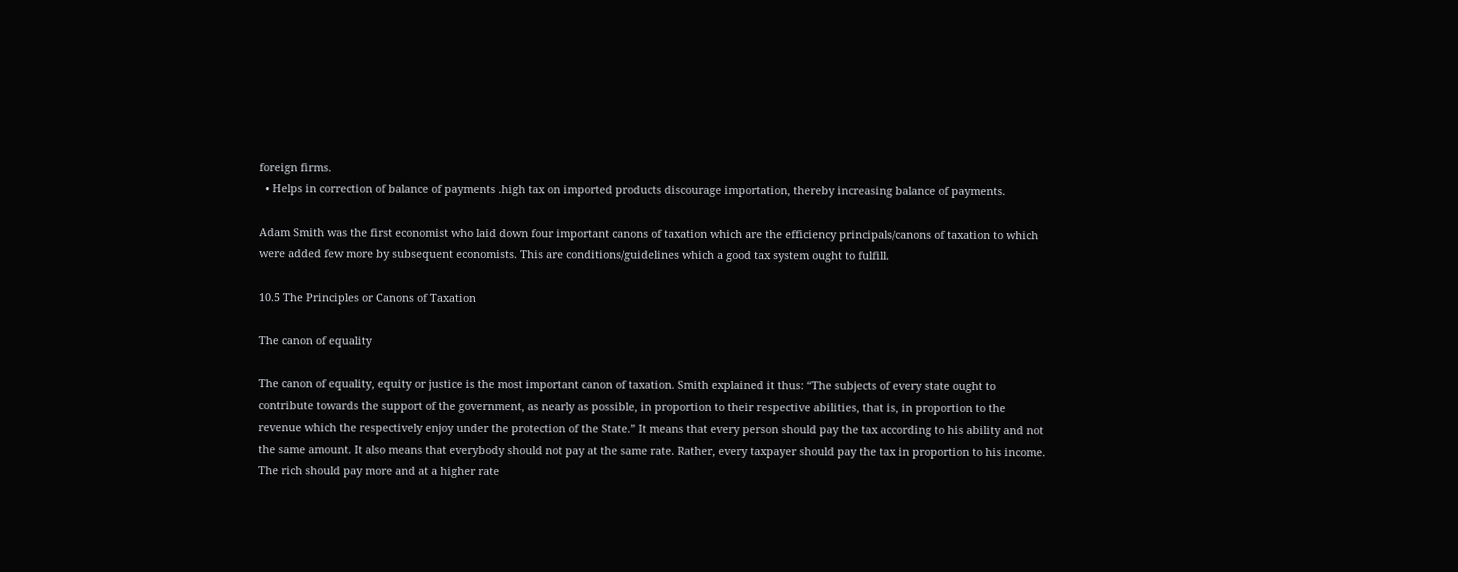foreign firms.
  • Helps in correction of balance of payments .high tax on imported products discourage importation, thereby increasing balance of payments.

Adam Smith was the first economist who laid down four important canons of taxation which are the efficiency principals/canons of taxation to which were added few more by subsequent economists. This are conditions/guidelines which a good tax system ought to fulfill.

10.5 The Principles or Canons of Taxation

The canon of equality

The canon of equality, equity or justice is the most important canon of taxation. Smith explained it thus: “The subjects of every state ought to contribute towards the support of the government, as nearly as possible, in proportion to their respective abilities, that is, in proportion to the revenue which the respectively enjoy under the protection of the State.” It means that every person should pay the tax according to his ability and not the same amount. It also means that everybody should not pay at the same rate. Rather, every taxpayer should pay the tax in proportion to his income. The rich should pay more and at a higher rate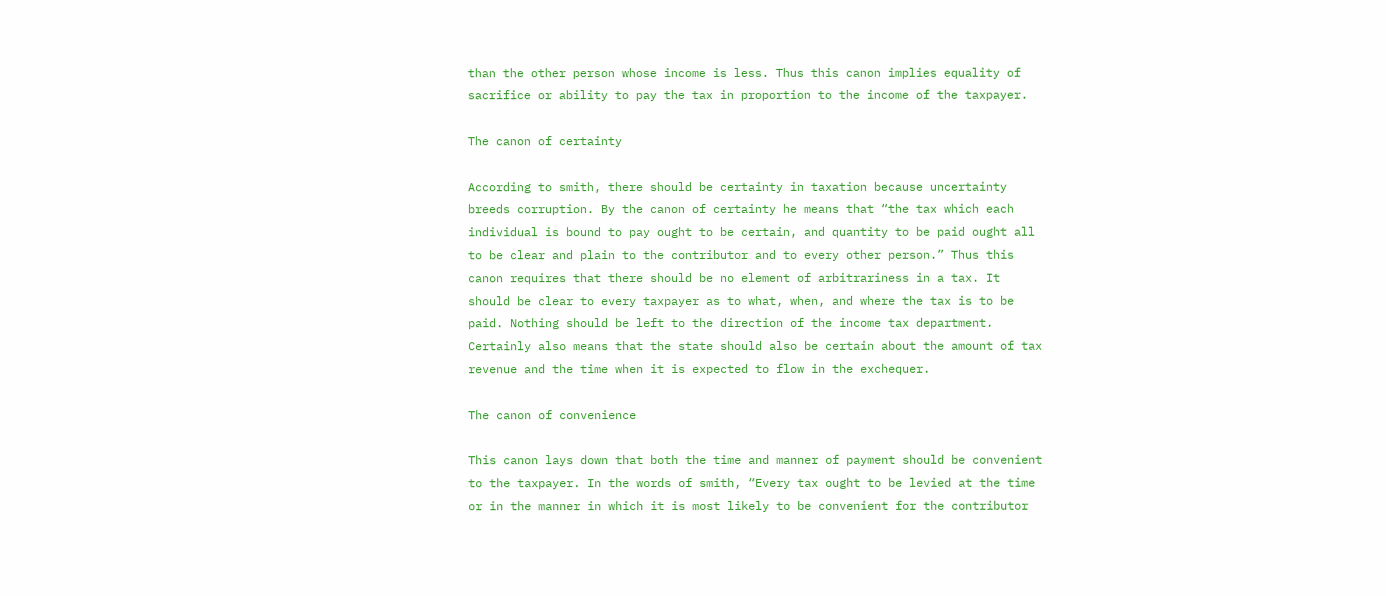than the other person whose income is less. Thus this canon implies equality of sacrifice or ability to pay the tax in proportion to the income of the taxpayer.

The canon of certainty

According to smith, there should be certainty in taxation because uncertainty breeds corruption. By the canon of certainty he means that “the tax which each individual is bound to pay ought to be certain, and quantity to be paid ought all to be clear and plain to the contributor and to every other person.” Thus this canon requires that there should be no element of arbitrariness in a tax. It should be clear to every taxpayer as to what, when, and where the tax is to be paid. Nothing should be left to the direction of the income tax department. Certainly also means that the state should also be certain about the amount of tax revenue and the time when it is expected to flow in the exchequer.

The canon of convenience

This canon lays down that both the time and manner of payment should be convenient to the taxpayer. In the words of smith, “Every tax ought to be levied at the time or in the manner in which it is most likely to be convenient for the contributor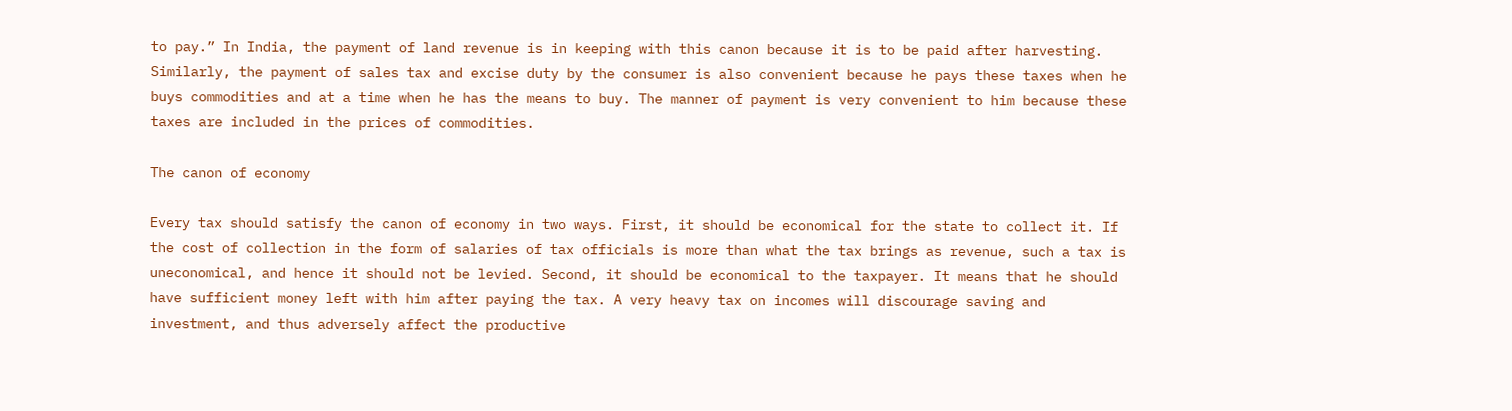to pay.” In India, the payment of land revenue is in keeping with this canon because it is to be paid after harvesting. Similarly, the payment of sales tax and excise duty by the consumer is also convenient because he pays these taxes when he buys commodities and at a time when he has the means to buy. The manner of payment is very convenient to him because these taxes are included in the prices of commodities.

The canon of economy

Every tax should satisfy the canon of economy in two ways. First, it should be economical for the state to collect it. If the cost of collection in the form of salaries of tax officials is more than what the tax brings as revenue, such a tax is uneconomical, and hence it should not be levied. Second, it should be economical to the taxpayer. It means that he should have sufficient money left with him after paying the tax. A very heavy tax on incomes will discourage saving and investment, and thus adversely affect the productive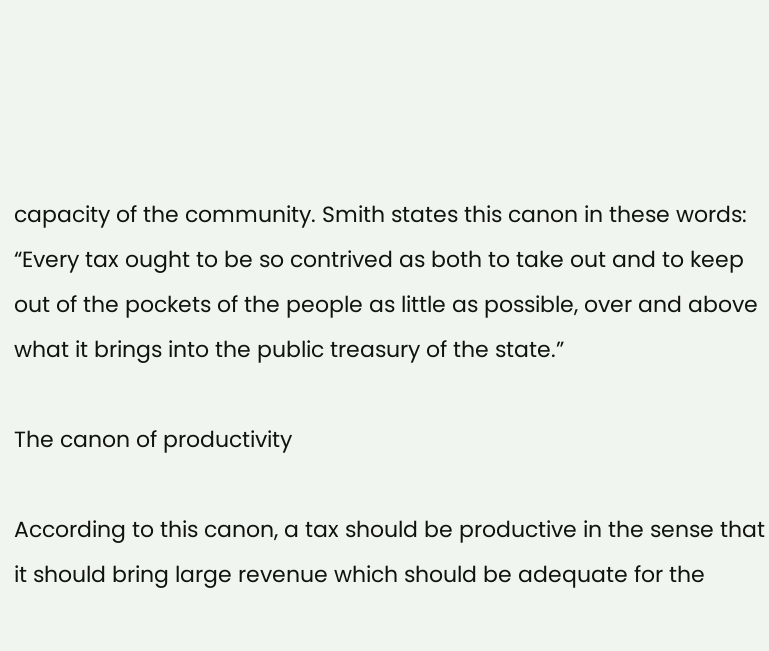capacity of the community. Smith states this canon in these words: “Every tax ought to be so contrived as both to take out and to keep out of the pockets of the people as little as possible, over and above what it brings into the public treasury of the state.”

The canon of productivity

According to this canon, a tax should be productive in the sense that it should bring large revenue which should be adequate for the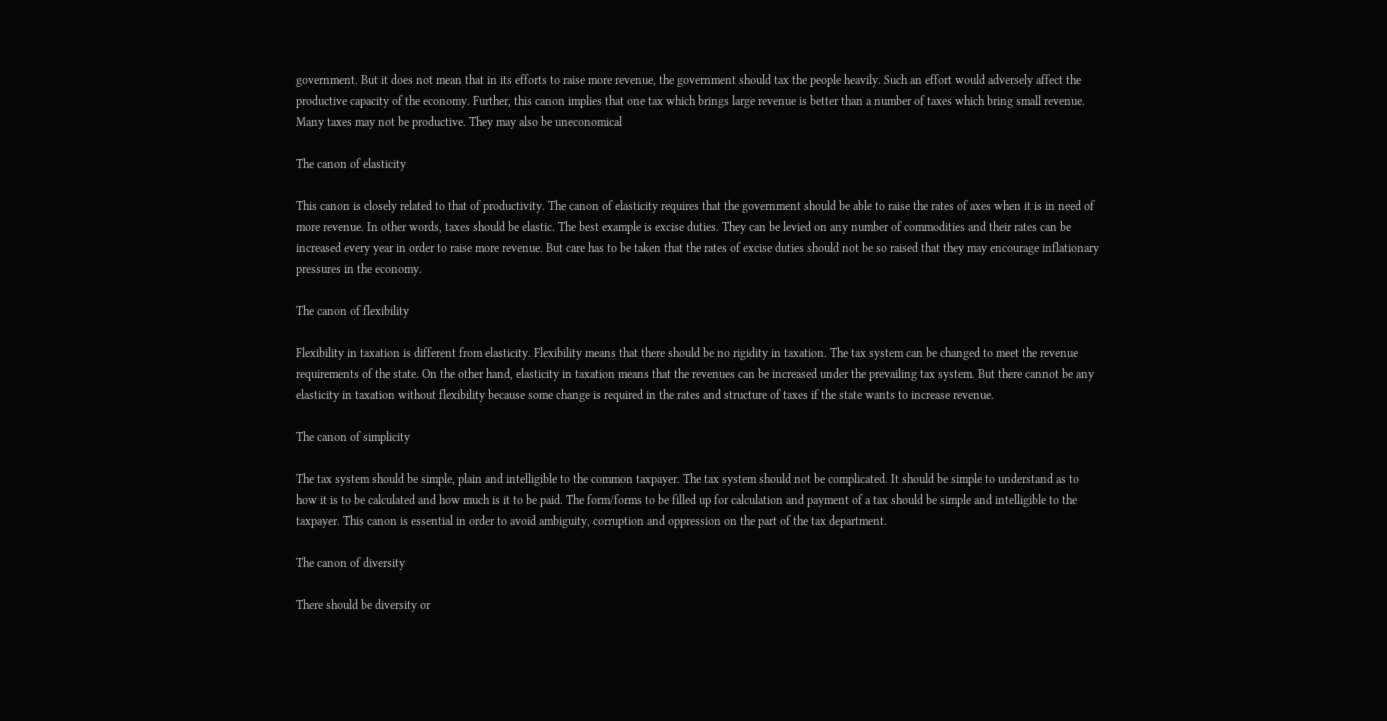government. But it does not mean that in its efforts to raise more revenue, the government should tax the people heavily. Such an effort would adversely affect the productive capacity of the economy. Further, this canon implies that one tax which brings large revenue is better than a number of taxes which bring small revenue. Many taxes may not be productive. They may also be uneconomical

The canon of elasticity

This canon is closely related to that of productivity. The canon of elasticity requires that the government should be able to raise the rates of axes when it is in need of more revenue. In other words, taxes should be elastic. The best example is excise duties. They can be levied on any number of commodities and their rates can be increased every year in order to raise more revenue. But care has to be taken that the rates of excise duties should not be so raised that they may encourage inflationary pressures in the economy.

The canon of flexibility

Flexibility in taxation is different from elasticity. Flexibility means that there should be no rigidity in taxation. The tax system can be changed to meet the revenue requirements of the state. On the other hand, elasticity in taxation means that the revenues can be increased under the prevailing tax system. But there cannot be any elasticity in taxation without flexibility because some change is required in the rates and structure of taxes if the state wants to increase revenue.

The canon of simplicity

The tax system should be simple, plain and intelligible to the common taxpayer. The tax system should not be complicated. It should be simple to understand as to how it is to be calculated and how much is it to be paid. The form/forms to be filled up for calculation and payment of a tax should be simple and intelligible to the taxpayer. This canon is essential in order to avoid ambiguity, corruption and oppression on the part of the tax department.

The canon of diversity

There should be diversity or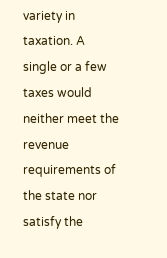variety in taxation. A single or a few taxes would neither meet the revenue requirements of the state nor satisfy the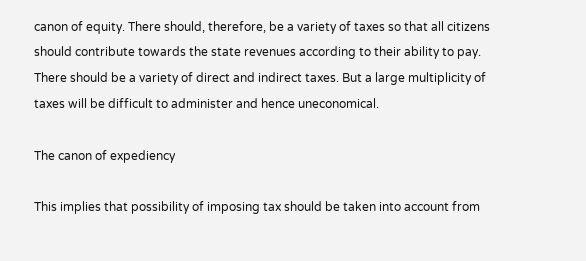canon of equity. There should, therefore, be a variety of taxes so that all citizens should contribute towards the state revenues according to their ability to pay. There should be a variety of direct and indirect taxes. But a large multiplicity of taxes will be difficult to administer and hence uneconomical.

The canon of expediency

This implies that possibility of imposing tax should be taken into account from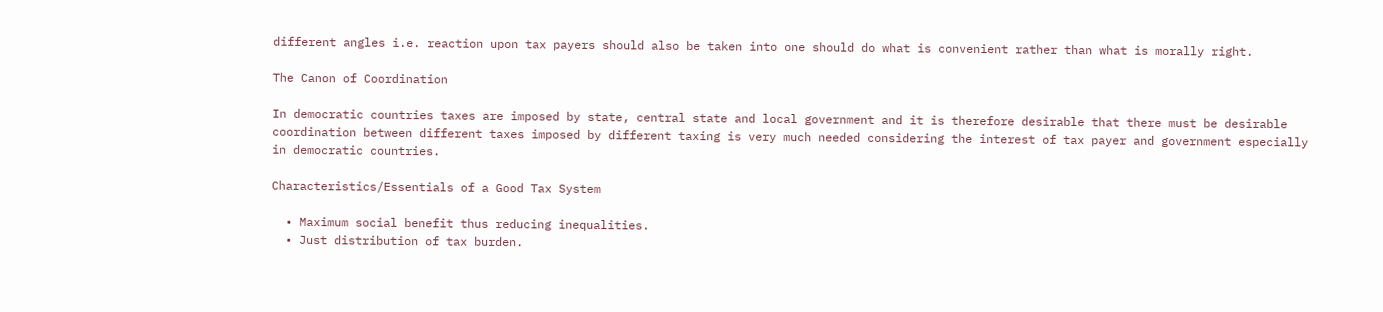different angles i.e. reaction upon tax payers should also be taken into one should do what is convenient rather than what is morally right.

The Canon of Coordination

In democratic countries taxes are imposed by state, central state and local government and it is therefore desirable that there must be desirable coordination between different taxes imposed by different taxing is very much needed considering the interest of tax payer and government especially in democratic countries.

Characteristics/Essentials of a Good Tax System

  • Maximum social benefit thus reducing inequalities.
  • Just distribution of tax burden.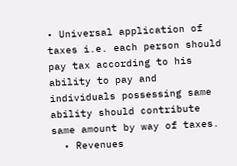• Universal application of taxes i.e. each person should pay tax according to his ability to pay and individuals possessing same ability should contribute same amount by way of taxes.
  • Revenues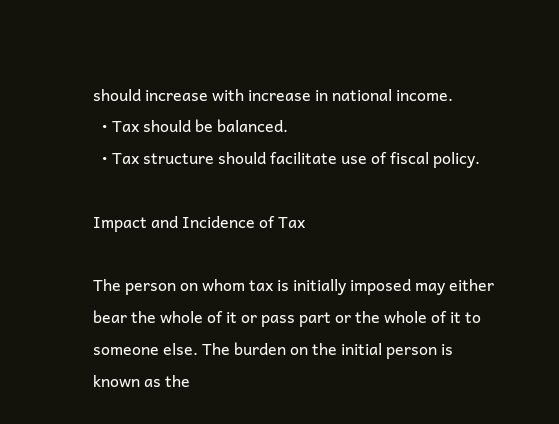should increase with increase in national income.
  • Tax should be balanced.
  • Tax structure should facilitate use of fiscal policy.

Impact and Incidence of Tax

The person on whom tax is initially imposed may either bear the whole of it or pass part or the whole of it to someone else. The burden on the initial person is known as the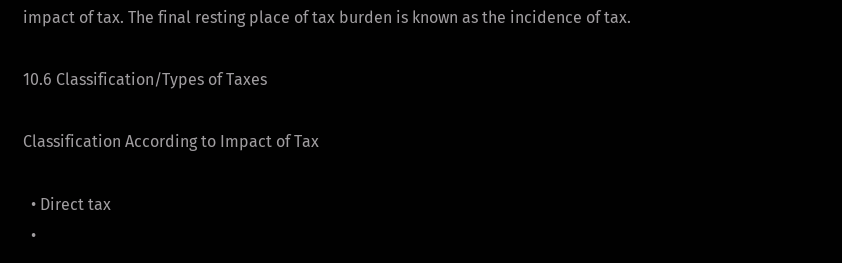impact of tax. The final resting place of tax burden is known as the incidence of tax.

10.6 Classification/Types of Taxes

Classification According to Impact of Tax

  • Direct tax
  •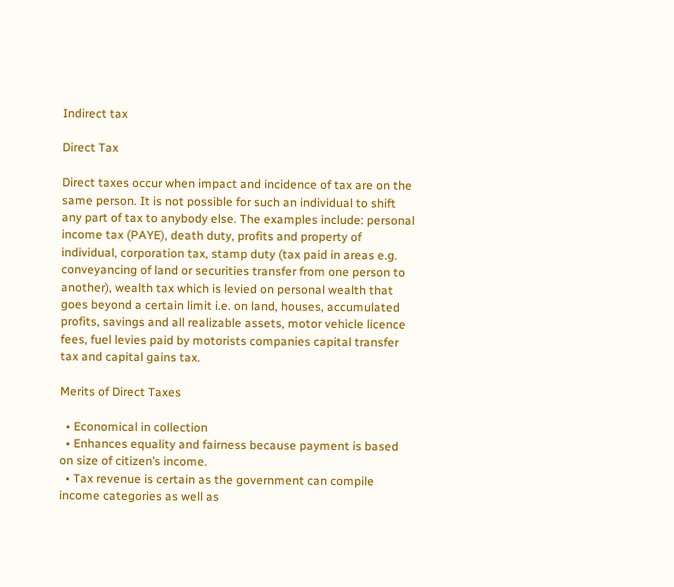Indirect tax

Direct Tax

Direct taxes occur when impact and incidence of tax are on the same person. It is not possible for such an individual to shift any part of tax to anybody else. The examples include: personal income tax (PAYE), death duty, profits and property of individual, corporation tax, stamp duty (tax paid in areas e.g. conveyancing of land or securities transfer from one person to another), wealth tax which is levied on personal wealth that goes beyond a certain limit i.e. on land, houses, accumulated profits, savings and all realizable assets, motor vehicle licence fees, fuel levies paid by motorists companies capital transfer tax and capital gains tax.

Merits of Direct Taxes

  • Economical in collection
  • Enhances equality and fairness because payment is based on size of citizen’s income.
  • Tax revenue is certain as the government can compile income categories as well as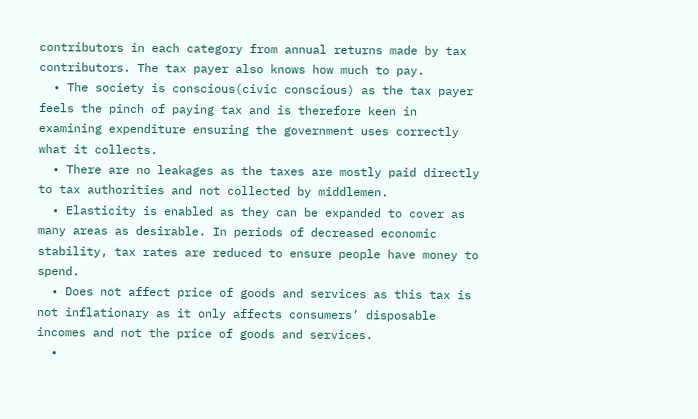contributors in each category from annual returns made by tax contributors. The tax payer also knows how much to pay.
  • The society is conscious(civic conscious) as the tax payer feels the pinch of paying tax and is therefore keen in examining expenditure ensuring the government uses correctly what it collects.
  • There are no leakages as the taxes are mostly paid directly to tax authorities and not collected by middlemen.
  • Elasticity is enabled as they can be expanded to cover as many areas as desirable. In periods of decreased economic stability, tax rates are reduced to ensure people have money to spend.
  • Does not affect price of goods and services as this tax is not inflationary as it only affects consumers’ disposable incomes and not the price of goods and services.
  •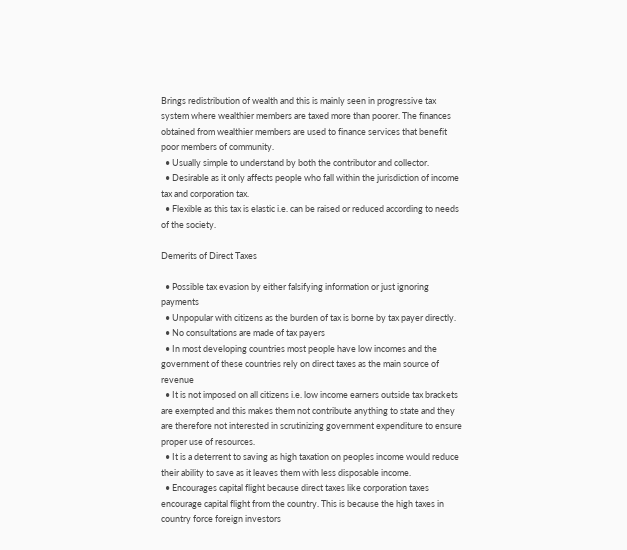Brings redistribution of wealth and this is mainly seen in progressive tax system where wealthier members are taxed more than poorer. The finances obtained from wealthier members are used to finance services that benefit poor members of community.
  • Usually simple to understand by both the contributor and collector.
  • Desirable as it only affects people who fall within the jurisdiction of income tax and corporation tax.
  • Flexible as this tax is elastic i.e. can be raised or reduced according to needs of the society.

Demerits of Direct Taxes

  • Possible tax evasion by either falsifying information or just ignoring payments
  • Unpopular with citizens as the burden of tax is borne by tax payer directly.
  • No consultations are made of tax payers
  • In most developing countries most people have low incomes and the government of these countries rely on direct taxes as the main source of revenue
  • It is not imposed on all citizens i.e. low income earners outside tax brackets are exempted and this makes them not contribute anything to state and they are therefore not interested in scrutinizing government expenditure to ensure proper use of resources.
  • It is a deterrent to saving as high taxation on peoples income would reduce their ability to save as it leaves them with less disposable income.
  • Encourages capital flight because direct taxes like corporation taxes encourage capital flight from the country. This is because the high taxes in country force foreign investors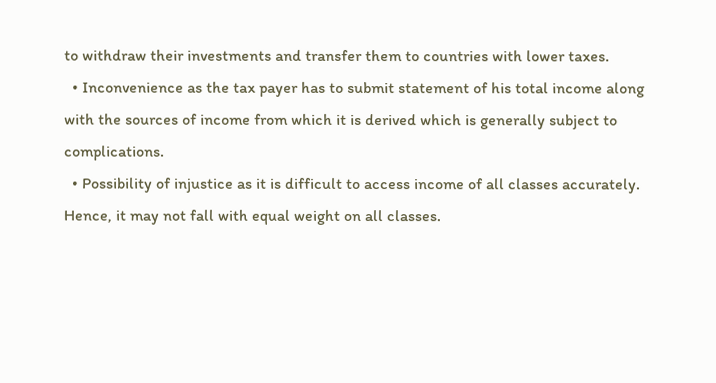to withdraw their investments and transfer them to countries with lower taxes.
  • Inconvenience as the tax payer has to submit statement of his total income along with the sources of income from which it is derived which is generally subject to complications.
  • Possibility of injustice as it is difficult to access income of all classes accurately. Hence, it may not fall with equal weight on all classes.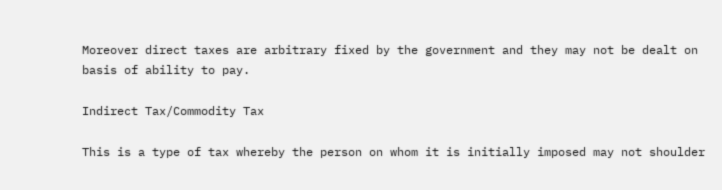Moreover direct taxes are arbitrary fixed by the government and they may not be dealt on basis of ability to pay.

Indirect Tax/Commodity Tax

This is a type of tax whereby the person on whom it is initially imposed may not shoulder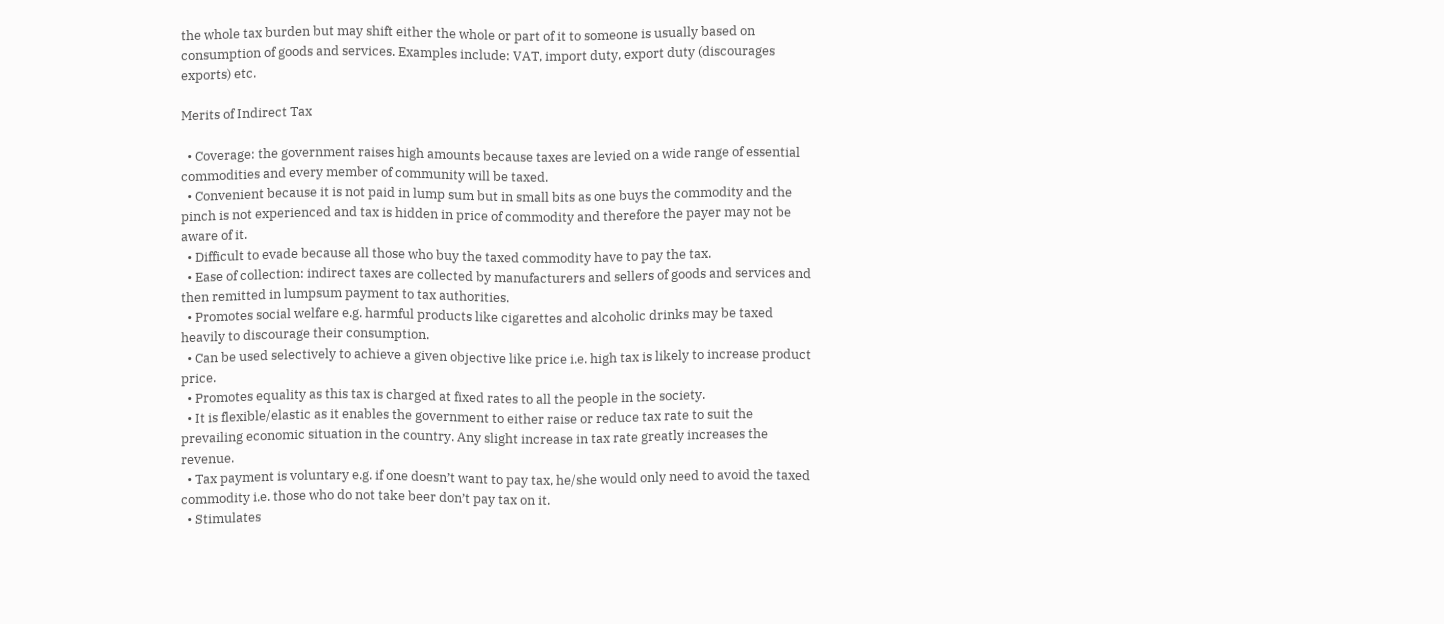the whole tax burden but may shift either the whole or part of it to someone is usually based on consumption of goods and services. Examples include: VAT, import duty, export duty (discourages exports) etc.

Merits of Indirect Tax

  • Coverage: the government raises high amounts because taxes are levied on a wide range of essential commodities and every member of community will be taxed.
  • Convenient because it is not paid in lump sum but in small bits as one buys the commodity and the pinch is not experienced and tax is hidden in price of commodity and therefore the payer may not be aware of it.
  • Difficult to evade because all those who buy the taxed commodity have to pay the tax.
  • Ease of collection: indirect taxes are collected by manufacturers and sellers of goods and services and then remitted in lumpsum payment to tax authorities.
  • Promotes social welfare e.g. harmful products like cigarettes and alcoholic drinks may be taxed heavily to discourage their consumption.
  • Can be used selectively to achieve a given objective like price i.e. high tax is likely to increase product price.
  • Promotes equality as this tax is charged at fixed rates to all the people in the society.
  • It is flexible/elastic as it enables the government to either raise or reduce tax rate to suit the prevailing economic situation in the country. Any slight increase in tax rate greatly increases the revenue.
  • Tax payment is voluntary e.g. if one doesn’t want to pay tax, he/she would only need to avoid the taxed commodity i.e. those who do not take beer don’t pay tax on it.
  • Stimulates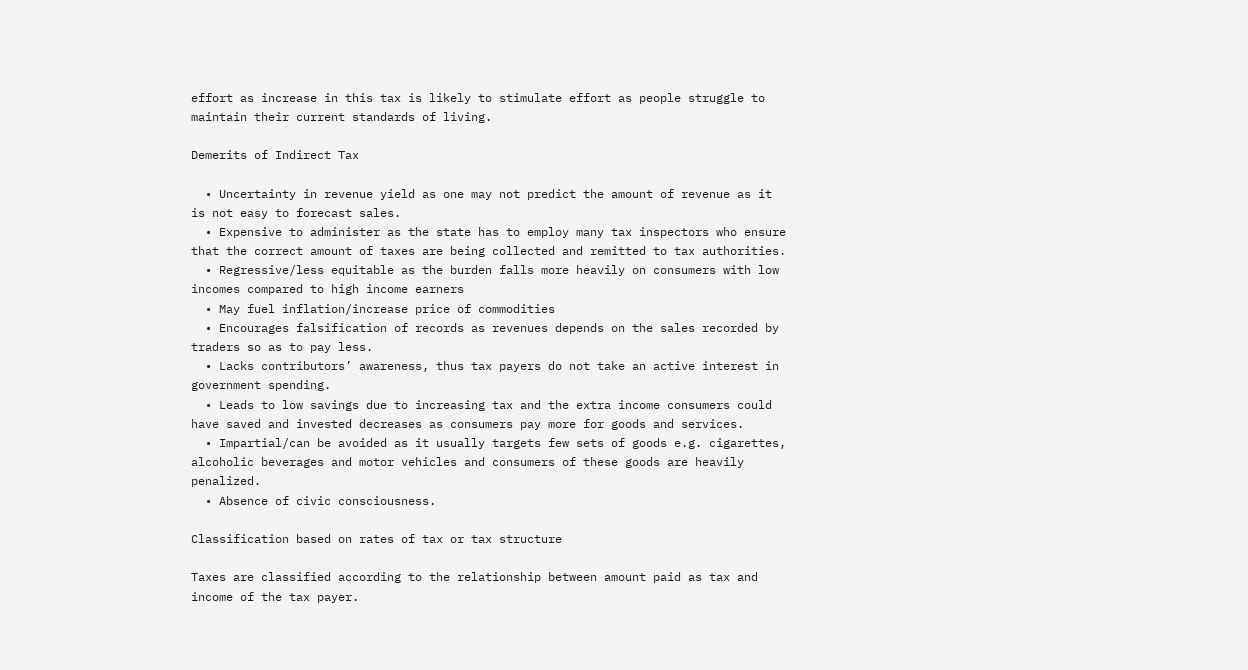effort as increase in this tax is likely to stimulate effort as people struggle to maintain their current standards of living.

Demerits of Indirect Tax

  • Uncertainty in revenue yield as one may not predict the amount of revenue as it is not easy to forecast sales.
  • Expensive to administer as the state has to employ many tax inspectors who ensure that the correct amount of taxes are being collected and remitted to tax authorities.
  • Regressive/less equitable as the burden falls more heavily on consumers with low incomes compared to high income earners
  • May fuel inflation/increase price of commodities
  • Encourages falsification of records as revenues depends on the sales recorded by traders so as to pay less.
  • Lacks contributors’ awareness, thus tax payers do not take an active interest in government spending.
  • Leads to low savings due to increasing tax and the extra income consumers could have saved and invested decreases as consumers pay more for goods and services.
  • Impartial/can be avoided as it usually targets few sets of goods e.g. cigarettes, alcoholic beverages and motor vehicles and consumers of these goods are heavily penalized.
  • Absence of civic consciousness.

Classification based on rates of tax or tax structure

Taxes are classified according to the relationship between amount paid as tax and income of the tax payer.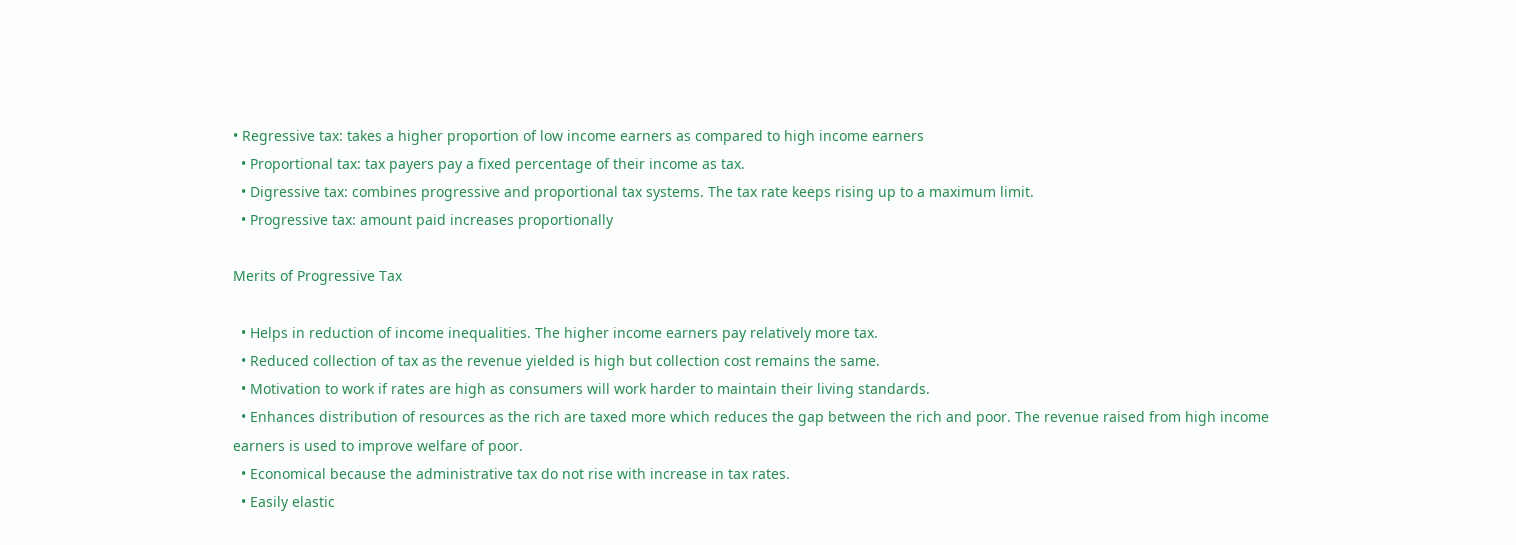• Regressive tax: takes a higher proportion of low income earners as compared to high income earners
  • Proportional tax: tax payers pay a fixed percentage of their income as tax.
  • Digressive tax: combines progressive and proportional tax systems. The tax rate keeps rising up to a maximum limit.
  • Progressive tax: amount paid increases proportionally

Merits of Progressive Tax

  • Helps in reduction of income inequalities. The higher income earners pay relatively more tax.
  • Reduced collection of tax as the revenue yielded is high but collection cost remains the same.
  • Motivation to work if rates are high as consumers will work harder to maintain their living standards.
  • Enhances distribution of resources as the rich are taxed more which reduces the gap between the rich and poor. The revenue raised from high income earners is used to improve welfare of poor.
  • Economical because the administrative tax do not rise with increase in tax rates.
  • Easily elastic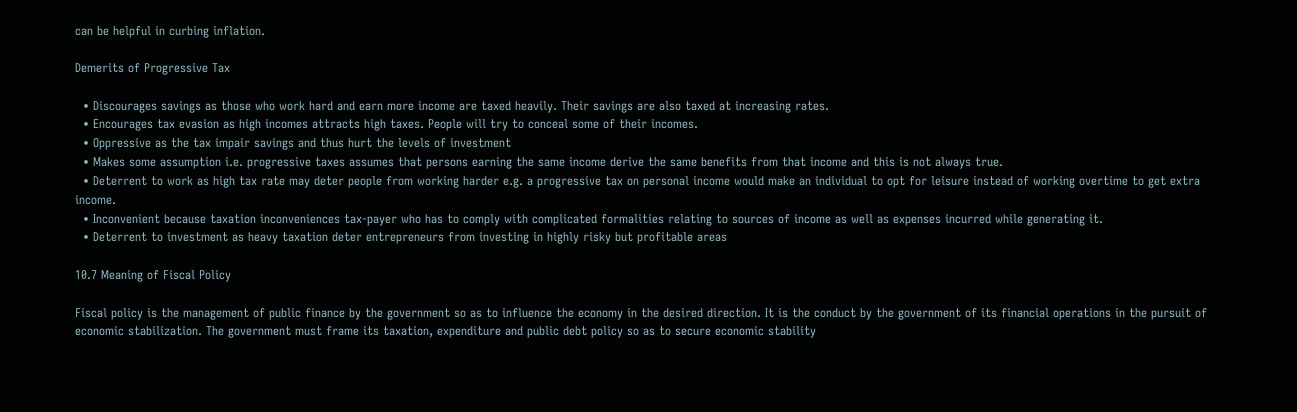can be helpful in curbing inflation.

Demerits of Progressive Tax

  • Discourages savings as those who work hard and earn more income are taxed heavily. Their savings are also taxed at increasing rates.
  • Encourages tax evasion as high incomes attracts high taxes. People will try to conceal some of their incomes.
  • Oppressive as the tax impair savings and thus hurt the levels of investment
  • Makes some assumption i.e. progressive taxes assumes that persons earning the same income derive the same benefits from that income and this is not always true.
  • Deterrent to work as high tax rate may deter people from working harder e.g. a progressive tax on personal income would make an individual to opt for leisure instead of working overtime to get extra income.
  • Inconvenient because taxation inconveniences tax-payer who has to comply with complicated formalities relating to sources of income as well as expenses incurred while generating it.
  • Deterrent to investment as heavy taxation deter entrepreneurs from investing in highly risky but profitable areas

10.7 Meaning of Fiscal Policy

Fiscal policy is the management of public finance by the government so as to influence the economy in the desired direction. It is the conduct by the government of its financial operations in the pursuit of economic stabilization. The government must frame its taxation, expenditure and public debt policy so as to secure economic stability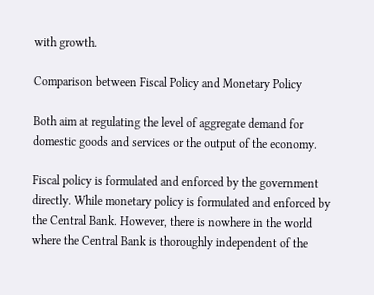with growth.

Comparison between Fiscal Policy and Monetary Policy

Both aim at regulating the level of aggregate demand for domestic goods and services or the output of the economy.

Fiscal policy is formulated and enforced by the government directly. While monetary policy is formulated and enforced by the Central Bank. However, there is nowhere in the world where the Central Bank is thoroughly independent of the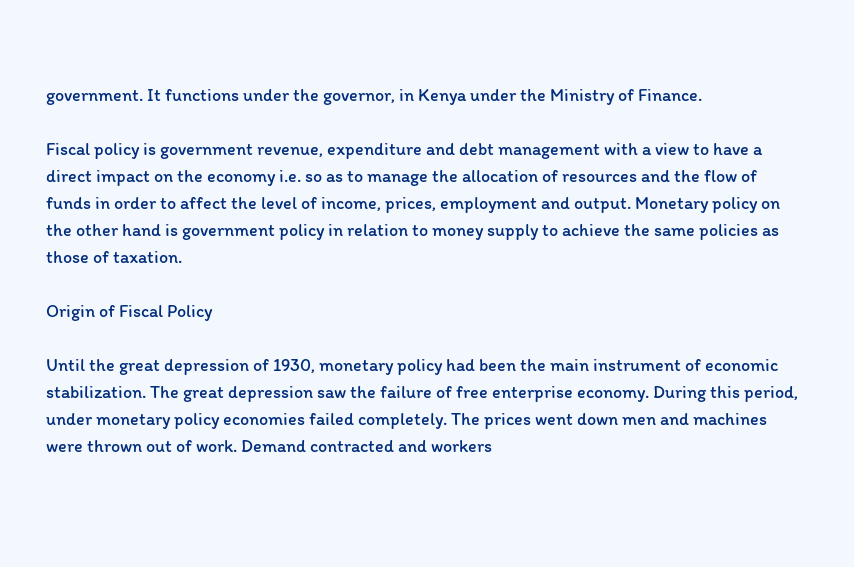government. It functions under the governor, in Kenya under the Ministry of Finance.

Fiscal policy is government revenue, expenditure and debt management with a view to have a direct impact on the economy i.e. so as to manage the allocation of resources and the flow of funds in order to affect the level of income, prices, employment and output. Monetary policy on the other hand is government policy in relation to money supply to achieve the same policies as those of taxation.

Origin of Fiscal Policy

Until the great depression of 1930, monetary policy had been the main instrument of economic stabilization. The great depression saw the failure of free enterprise economy. During this period, under monetary policy economies failed completely. The prices went down men and machines were thrown out of work. Demand contracted and workers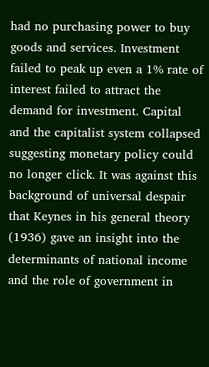had no purchasing power to buy goods and services. Investment failed to peak up even a 1% rate of interest failed to attract the demand for investment. Capital and the capitalist system collapsed suggesting monetary policy could no longer click. It was against this background of universal despair that Keynes in his general theory (1936) gave an insight into the determinants of national income and the role of government in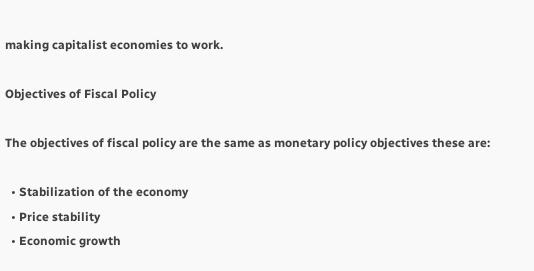making capitalist economies to work.

Objectives of Fiscal Policy

The objectives of fiscal policy are the same as monetary policy objectives these are:

  • Stabilization of the economy
  • Price stability
  • Economic growth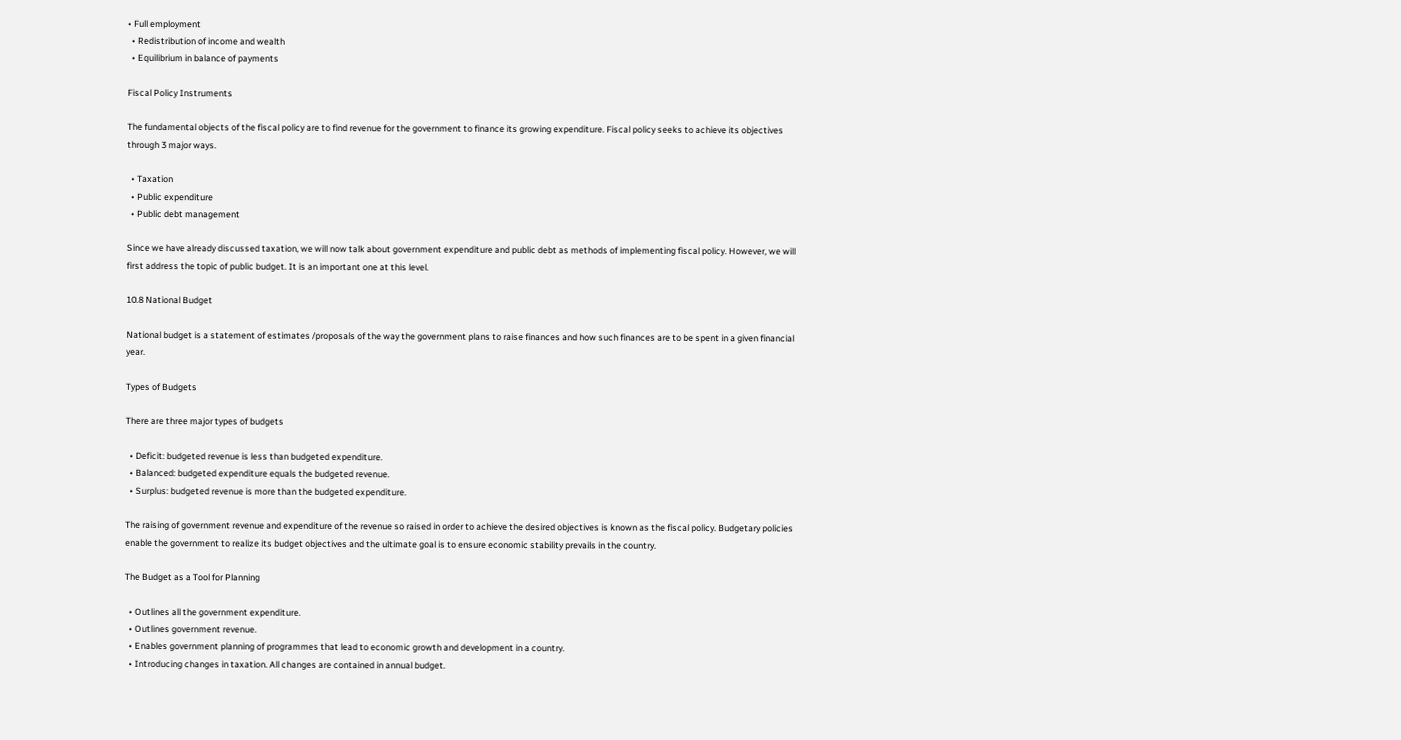• Full employment
  • Redistribution of income and wealth
  • Equilibrium in balance of payments

Fiscal Policy Instruments

The fundamental objects of the fiscal policy are to find revenue for the government to finance its growing expenditure. Fiscal policy seeks to achieve its objectives through 3 major ways.

  • Taxation
  • Public expenditure
  • Public debt management

Since we have already discussed taxation, we will now talk about government expenditure and public debt as methods of implementing fiscal policy. However, we will first address the topic of public budget. It is an important one at this level.

10.8 National Budget

National budget is a statement of estimates /proposals of the way the government plans to raise finances and how such finances are to be spent in a given financial year.

Types of Budgets

There are three major types of budgets

  • Deficit: budgeted revenue is less than budgeted expenditure.
  • Balanced: budgeted expenditure equals the budgeted revenue.
  • Surplus: budgeted revenue is more than the budgeted expenditure.

The raising of government revenue and expenditure of the revenue so raised in order to achieve the desired objectives is known as the fiscal policy. Budgetary policies enable the government to realize its budget objectives and the ultimate goal is to ensure economic stability prevails in the country.

The Budget as a Tool for Planning

  • Outlines all the government expenditure.
  • Outlines government revenue.
  • Enables government planning of programmes that lead to economic growth and development in a country.
  • Introducing changes in taxation. All changes are contained in annual budget.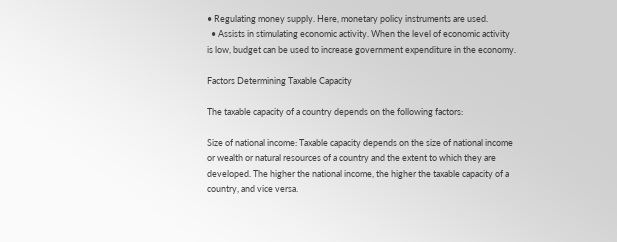• Regulating money supply. Here, monetary policy instruments are used.
  • Assists in stimulating economic activity. When the level of economic activity is low, budget can be used to increase government expenditure in the economy.

Factors Determining Taxable Capacity

The taxable capacity of a country depends on the following factors:

Size of national income: Taxable capacity depends on the size of national income or wealth or natural resources of a country and the extent to which they are developed. The higher the national income, the higher the taxable capacity of a country, and vice versa.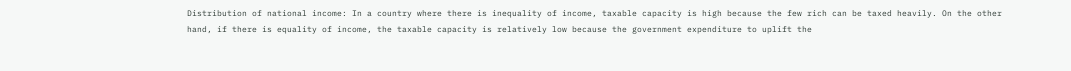Distribution of national income: In a country where there is inequality of income, taxable capacity is high because the few rich can be taxed heavily. On the other hand, if there is equality of income, the taxable capacity is relatively low because the government expenditure to uplift the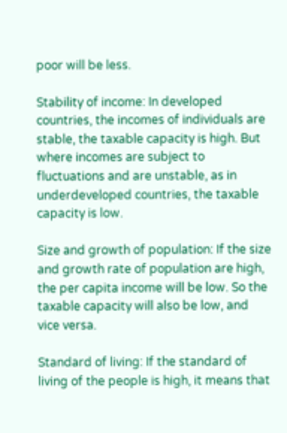poor will be less.

Stability of income: In developed countries, the incomes of individuals are stable, the taxable capacity is high. But where incomes are subject to fluctuations and are unstable, as in underdeveloped countries, the taxable capacity is low.

Size and growth of population: If the size and growth rate of population are high, the per capita income will be low. So the taxable capacity will also be low, and vice versa.

Standard of living: If the standard of living of the people is high, it means that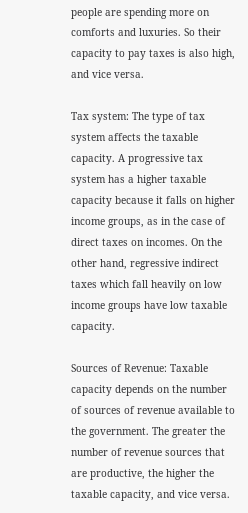people are spending more on comforts and luxuries. So their capacity to pay taxes is also high, and vice versa.

Tax system: The type of tax system affects the taxable capacity. A progressive tax system has a higher taxable capacity because it falls on higher income groups, as in the case of direct taxes on incomes. On the other hand, regressive indirect taxes which fall heavily on low income groups have low taxable capacity.

Sources of Revenue: Taxable capacity depends on the number of sources of revenue available to the government. The greater the number of revenue sources that are productive, the higher the taxable capacity, and vice versa.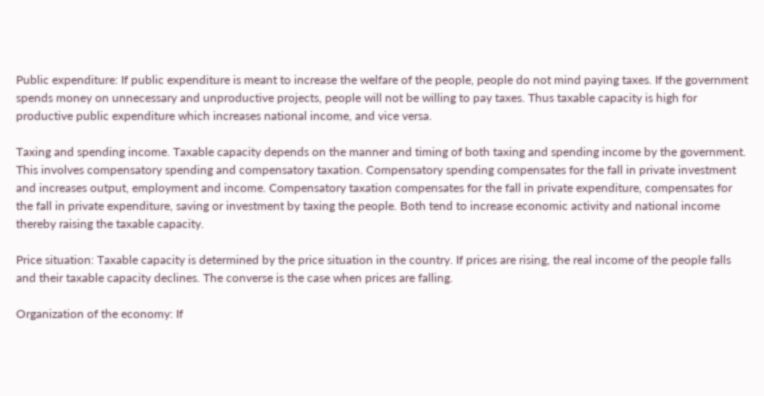Public expenditure: If public expenditure is meant to increase the welfare of the people, people do not mind paying taxes. If the government spends money on unnecessary and unproductive projects, people will not be willing to pay taxes. Thus taxable capacity is high for productive public expenditure which increases national income, and vice versa.

Taxing and spending income. Taxable capacity depends on the manner and timing of both taxing and spending income by the government. This involves compensatory spending and compensatory taxation. Compensatory spending compensates for the fall in private investment and increases output, employment and income. Compensatory taxation compensates for the fall in private expenditure, compensates for the fall in private expenditure, saving or investment by taxing the people. Both tend to increase economic activity and national income thereby raising the taxable capacity.

Price situation: Taxable capacity is determined by the price situation in the country. If prices are rising, the real income of the people falls and their taxable capacity declines. The converse is the case when prices are falling.

Organization of the economy: If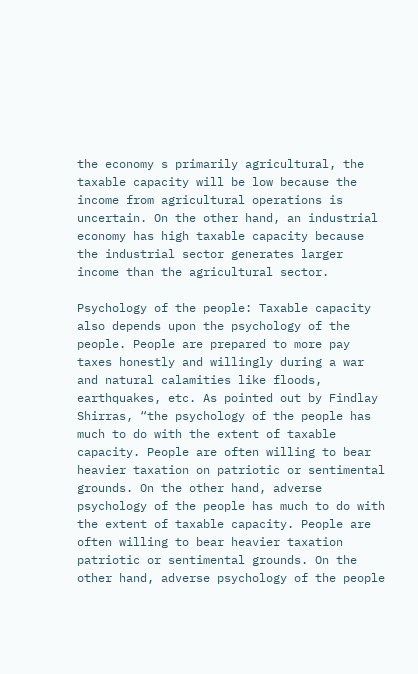the economy s primarily agricultural, the taxable capacity will be low because the income from agricultural operations is uncertain. On the other hand, an industrial economy has high taxable capacity because the industrial sector generates larger income than the agricultural sector.

Psychology of the people: Taxable capacity also depends upon the psychology of the people. People are prepared to more pay taxes honestly and willingly during a war and natural calamities like floods, earthquakes, etc. As pointed out by Findlay Shirras, “the psychology of the people has much to do with the extent of taxable capacity. People are often willing to bear heavier taxation on patriotic or sentimental grounds. On the other hand, adverse psychology of the people has much to do with the extent of taxable capacity. People are often willing to bear heavier taxation patriotic or sentimental grounds. On the other hand, adverse psychology of the people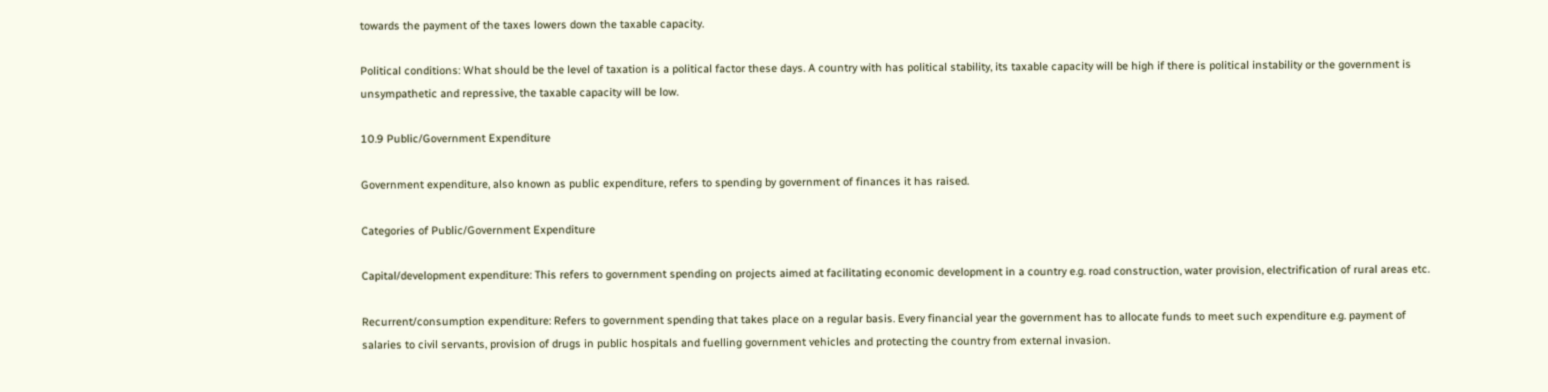towards the payment of the taxes lowers down the taxable capacity.

Political conditions: What should be the level of taxation is a political factor these days. A country with has political stability, its taxable capacity will be high if there is political instability or the government is unsympathetic and repressive, the taxable capacity will be low.

10.9 Public/Government Expenditure

Government expenditure, also known as public expenditure, refers to spending by government of finances it has raised.

Categories of Public/Government Expenditure

Capital/development expenditure: This refers to government spending on projects aimed at facilitating economic development in a country e.g. road construction, water provision, electrification of rural areas etc.

Recurrent/consumption expenditure: Refers to government spending that takes place on a regular basis. Every financial year the government has to allocate funds to meet such expenditure e.g. payment of salaries to civil servants, provision of drugs in public hospitals and fuelling government vehicles and protecting the country from external invasion.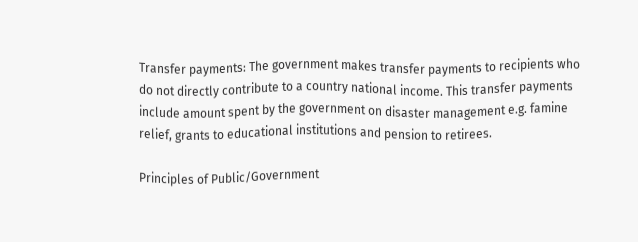Transfer payments: The government makes transfer payments to recipients who do not directly contribute to a country national income. This transfer payments include amount spent by the government on disaster management e.g. famine relief, grants to educational institutions and pension to retirees.

Principles of Public/Government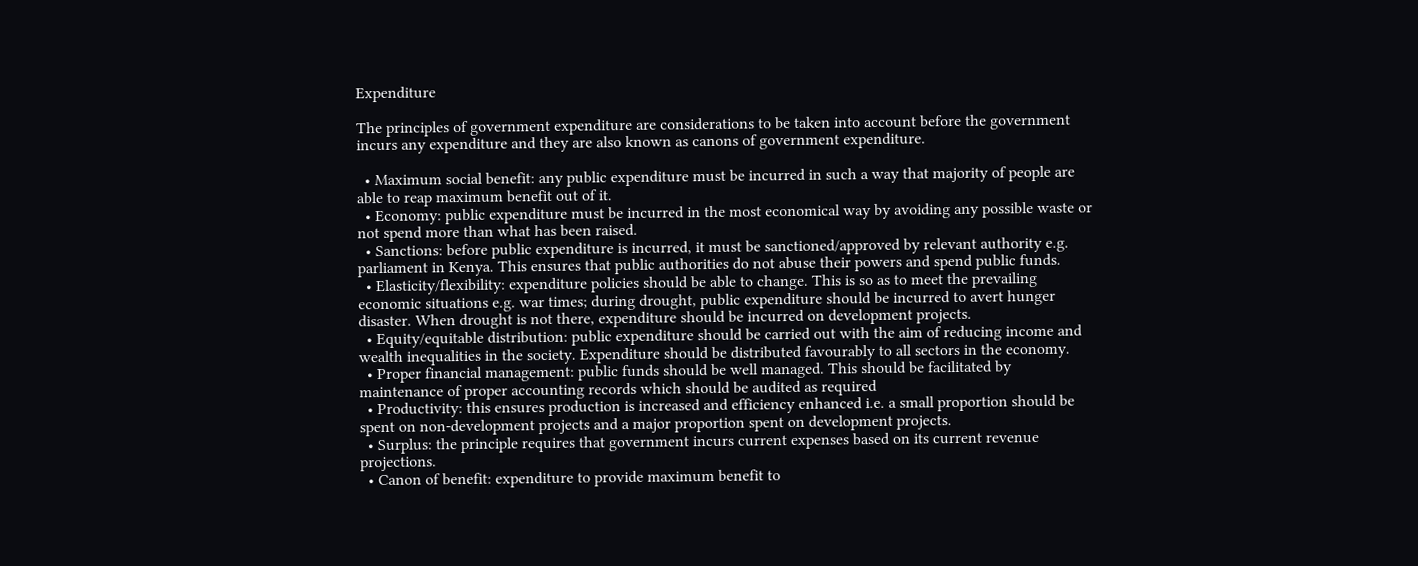Expenditure

The principles of government expenditure are considerations to be taken into account before the government incurs any expenditure and they are also known as canons of government expenditure.

  • Maximum social benefit: any public expenditure must be incurred in such a way that majority of people are able to reap maximum benefit out of it.
  • Economy: public expenditure must be incurred in the most economical way by avoiding any possible waste or not spend more than what has been raised.
  • Sanctions: before public expenditure is incurred, it must be sanctioned/approved by relevant authority e.g. parliament in Kenya. This ensures that public authorities do not abuse their powers and spend public funds.
  • Elasticity/flexibility: expenditure policies should be able to change. This is so as to meet the prevailing economic situations e.g. war times; during drought, public expenditure should be incurred to avert hunger disaster. When drought is not there, expenditure should be incurred on development projects.
  • Equity/equitable distribution: public expenditure should be carried out with the aim of reducing income and wealth inequalities in the society. Expenditure should be distributed favourably to all sectors in the economy.
  • Proper financial management: public funds should be well managed. This should be facilitated by maintenance of proper accounting records which should be audited as required
  • Productivity: this ensures production is increased and efficiency enhanced i.e. a small proportion should be spent on non-development projects and a major proportion spent on development projects.
  • Surplus: the principle requires that government incurs current expenses based on its current revenue projections.
  • Canon of benefit: expenditure to provide maximum benefit to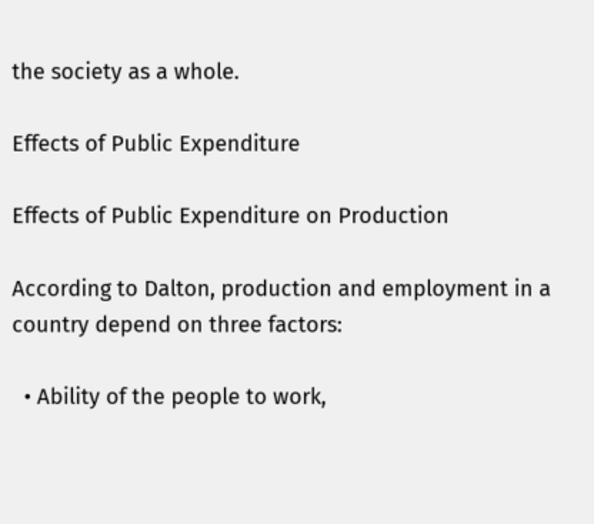the society as a whole.

Effects of Public Expenditure

Effects of Public Expenditure on Production

According to Dalton, production and employment in a country depend on three factors:

  • Ability of the people to work,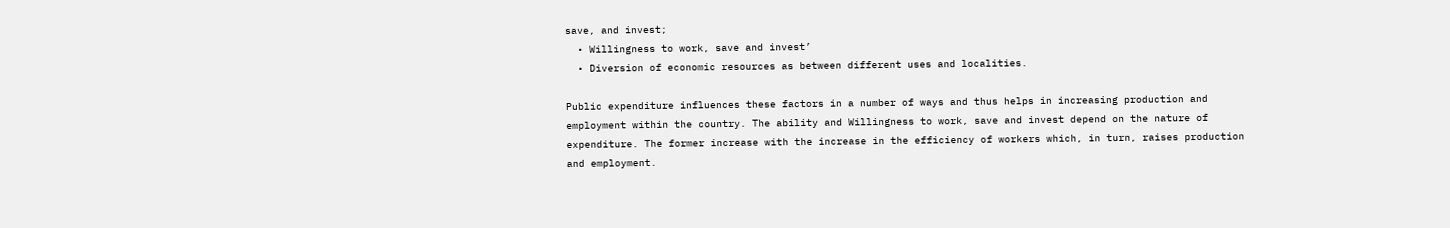save, and invest;
  • Willingness to work, save and invest’
  • Diversion of economic resources as between different uses and localities.

Public expenditure influences these factors in a number of ways and thus helps in increasing production and employment within the country. The ability and Willingness to work, save and invest depend on the nature of expenditure. The former increase with the increase in the efficiency of workers which, in turn, raises production and employment.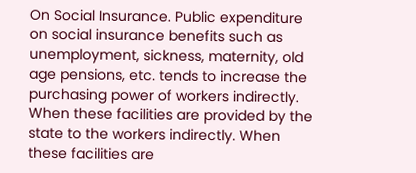On Social Insurance. Public expenditure on social insurance benefits such as unemployment, sickness, maternity, old age pensions, etc. tends to increase the purchasing power of workers indirectly. When these facilities are provided by the state to the workers indirectly. When these facilities are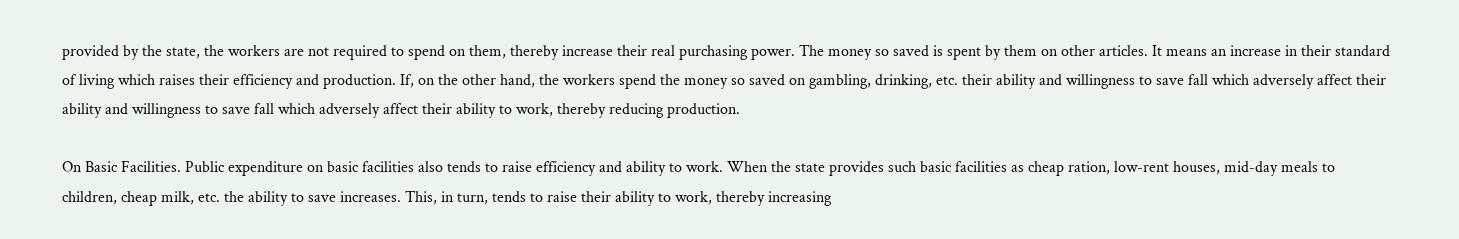provided by the state, the workers are not required to spend on them, thereby increase their real purchasing power. The money so saved is spent by them on other articles. It means an increase in their standard of living which raises their efficiency and production. If, on the other hand, the workers spend the money so saved on gambling, drinking, etc. their ability and willingness to save fall which adversely affect their ability and willingness to save fall which adversely affect their ability to work, thereby reducing production.

On Basic Facilities. Public expenditure on basic facilities also tends to raise efficiency and ability to work. When the state provides such basic facilities as cheap ration, low-rent houses, mid-day meals to children, cheap milk, etc. the ability to save increases. This, in turn, tends to raise their ability to work, thereby increasing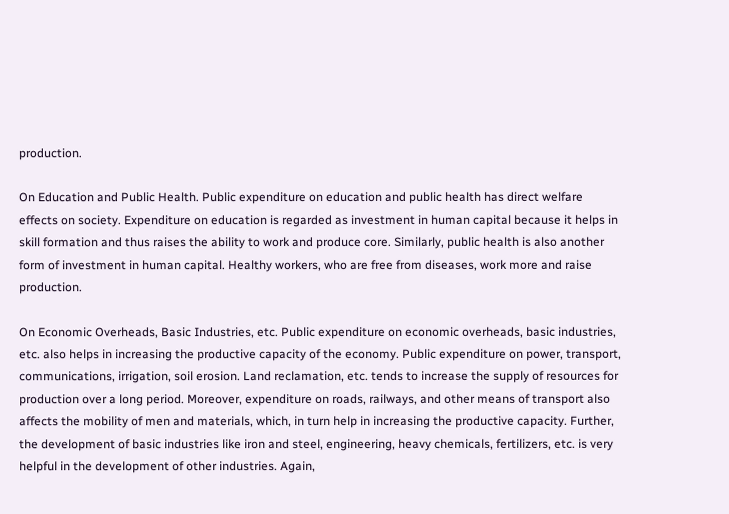production.

On Education and Public Health. Public expenditure on education and public health has direct welfare effects on society. Expenditure on education is regarded as investment in human capital because it helps in skill formation and thus raises the ability to work and produce core. Similarly, public health is also another form of investment in human capital. Healthy workers, who are free from diseases, work more and raise production.

On Economic Overheads, Basic Industries, etc. Public expenditure on economic overheads, basic industries, etc. also helps in increasing the productive capacity of the economy. Public expenditure on power, transport, communications, irrigation, soil erosion. Land reclamation, etc. tends to increase the supply of resources for production over a long period. Moreover, expenditure on roads, railways, and other means of transport also affects the mobility of men and materials, which, in turn help in increasing the productive capacity. Further, the development of basic industries like iron and steel, engineering, heavy chemicals, fertilizers, etc. is very helpful in the development of other industries. Again,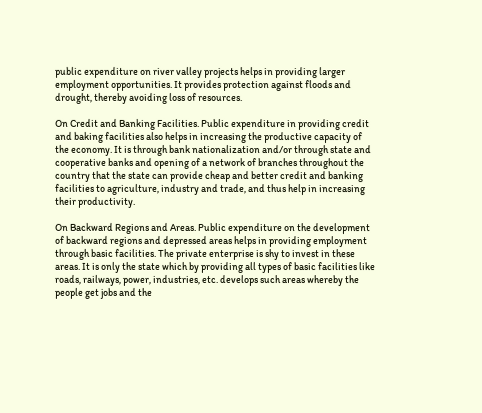public expenditure on river valley projects helps in providing larger employment opportunities. It provides protection against floods and drought, thereby avoiding loss of resources.

On Credit and Banking Facilities. Public expenditure in providing credit and baking facilities also helps in increasing the productive capacity of the economy. It is through bank nationalization and/or through state and cooperative banks and opening of a network of branches throughout the country that the state can provide cheap and better credit and banking facilities to agriculture, industry and trade, and thus help in increasing their productivity.

On Backward Regions and Areas. Public expenditure on the development of backward regions and depressed areas helps in providing employment through basic facilities. The private enterprise is shy to invest in these areas. It is only the state which by providing all types of basic facilities like roads, railways, power, industries, etc. develops such areas whereby the people get jobs and the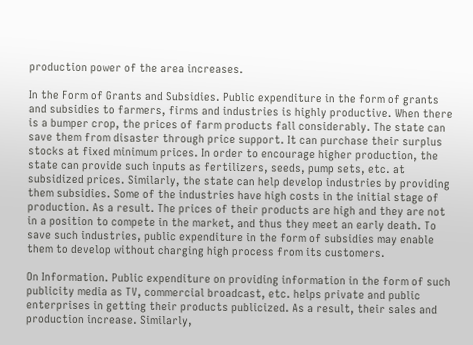production power of the area increases.

In the Form of Grants and Subsidies. Public expenditure in the form of grants and subsidies to farmers, firms and industries is highly productive. When there is a bumper crop, the prices of farm products fall considerably. The state can save them from disaster through price support. It can purchase their surplus stocks at fixed minimum prices. In order to encourage higher production, the state can provide such inputs as fertilizers, seeds, pump sets, etc. at subsidized prices. Similarly, the state can help develop industries by providing them subsidies. Some of the industries have high costs in the initial stage of production. As a result. The prices of their products are high and they are not in a position to compete in the market, and thus they meet an early death. To save such industries, public expenditure in the form of subsidies may enable them to develop without charging high process from its customers.

On Information. Public expenditure on providing information in the form of such publicity media as TV, commercial broadcast, etc. helps private and public enterprises in getting their products publicized. As a result, their sales and production increase. Similarly,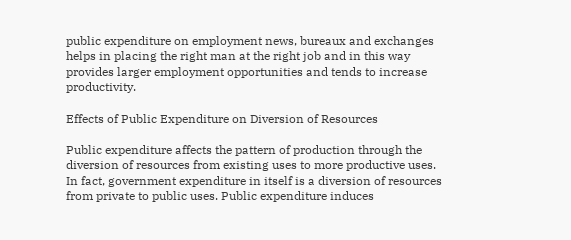public expenditure on employment news, bureaux and exchanges helps in placing the right man at the right job and in this way provides larger employment opportunities and tends to increase productivity.

Effects of Public Expenditure on Diversion of Resources

Public expenditure affects the pattern of production through the diversion of resources from existing uses to more productive uses. In fact, government expenditure in itself is a diversion of resources from private to public uses. Public expenditure induces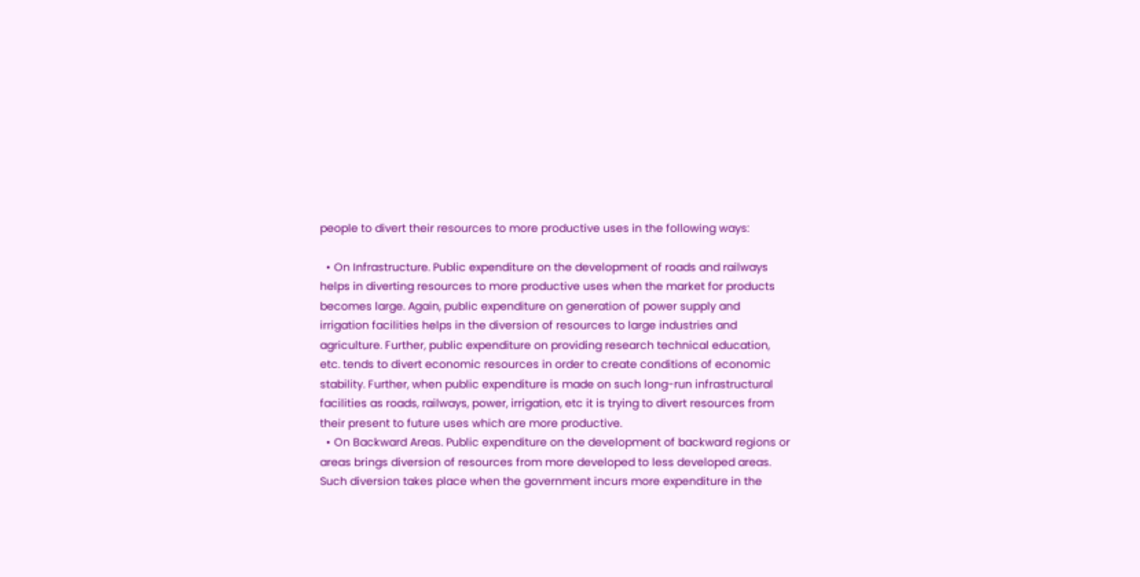people to divert their resources to more productive uses in the following ways:

  • On Infrastructure. Public expenditure on the development of roads and railways helps in diverting resources to more productive uses when the market for products becomes large. Again, public expenditure on generation of power supply and irrigation facilities helps in the diversion of resources to large industries and agriculture. Further, public expenditure on providing research technical education, etc. tends to divert economic resources in order to create conditions of economic stability. Further, when public expenditure is made on such long-run infrastructural facilities as roads, railways, power, irrigation, etc it is trying to divert resources from their present to future uses which are more productive.
  • On Backward Areas. Public expenditure on the development of backward regions or areas brings diversion of resources from more developed to less developed areas. Such diversion takes place when the government incurs more expenditure in the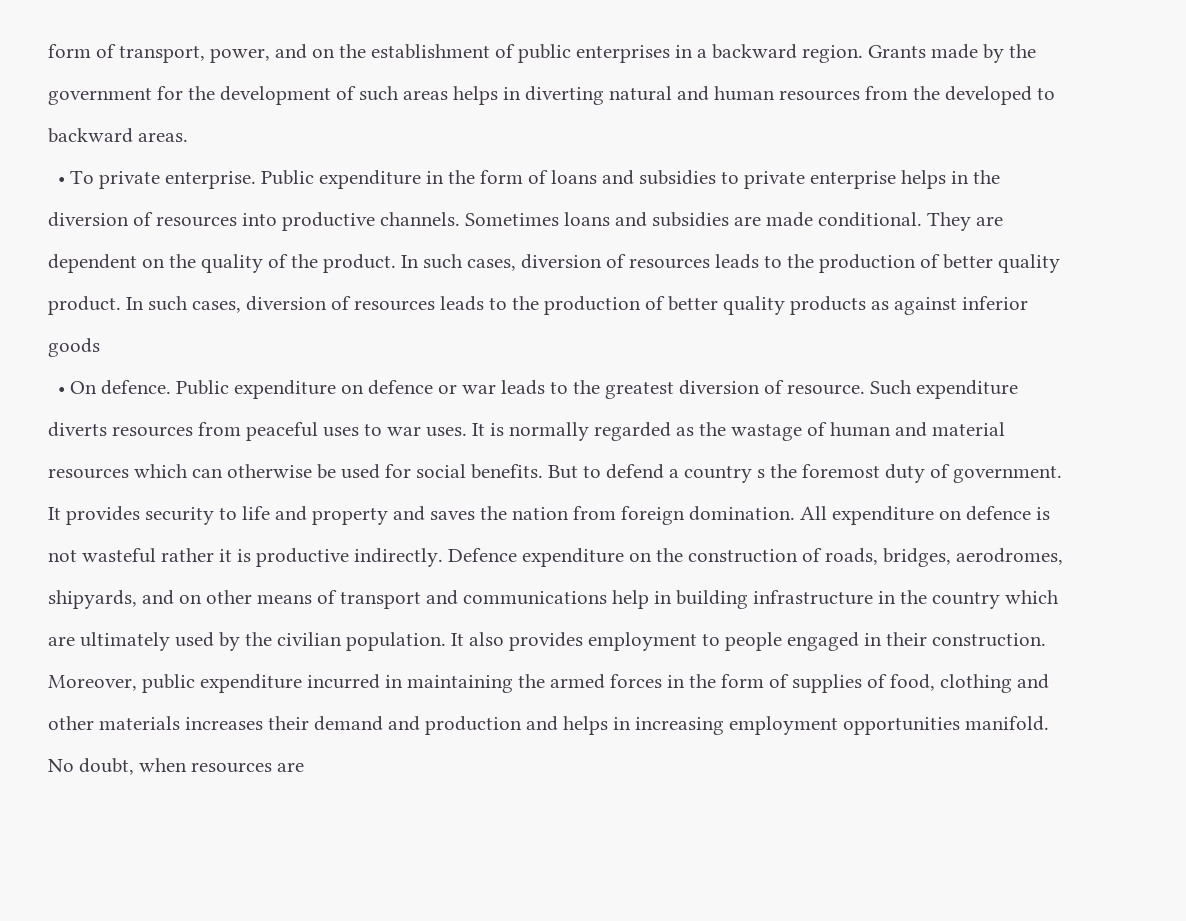form of transport, power, and on the establishment of public enterprises in a backward region. Grants made by the government for the development of such areas helps in diverting natural and human resources from the developed to backward areas.
  • To private enterprise. Public expenditure in the form of loans and subsidies to private enterprise helps in the diversion of resources into productive channels. Sometimes loans and subsidies are made conditional. They are dependent on the quality of the product. In such cases, diversion of resources leads to the production of better quality product. In such cases, diversion of resources leads to the production of better quality products as against inferior goods
  • On defence. Public expenditure on defence or war leads to the greatest diversion of resource. Such expenditure diverts resources from peaceful uses to war uses. It is normally regarded as the wastage of human and material resources which can otherwise be used for social benefits. But to defend a country s the foremost duty of government. It provides security to life and property and saves the nation from foreign domination. All expenditure on defence is not wasteful rather it is productive indirectly. Defence expenditure on the construction of roads, bridges, aerodromes, shipyards, and on other means of transport and communications help in building infrastructure in the country which are ultimately used by the civilian population. It also provides employment to people engaged in their construction. Moreover, public expenditure incurred in maintaining the armed forces in the form of supplies of food, clothing and other materials increases their demand and production and helps in increasing employment opportunities manifold. No doubt, when resources are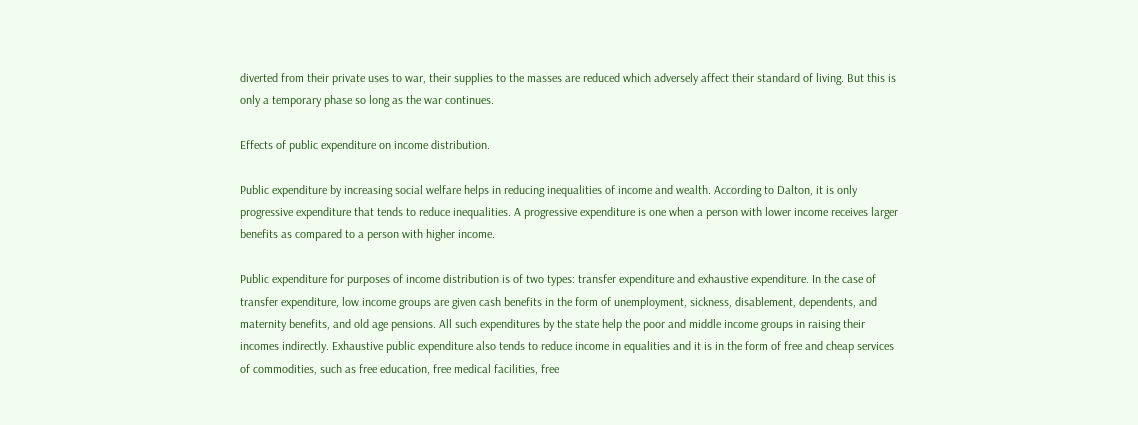diverted from their private uses to war, their supplies to the masses are reduced which adversely affect their standard of living. But this is only a temporary phase so long as the war continues.

Effects of public expenditure on income distribution.

Public expenditure by increasing social welfare helps in reducing inequalities of income and wealth. According to Dalton, it is only progressive expenditure that tends to reduce inequalities. A progressive expenditure is one when a person with lower income receives larger benefits as compared to a person with higher income.

Public expenditure for purposes of income distribution is of two types: transfer expenditure and exhaustive expenditure. In the case of transfer expenditure, low income groups are given cash benefits in the form of unemployment, sickness, disablement, dependents, and maternity benefits, and old age pensions. All such expenditures by the state help the poor and middle income groups in raising their incomes indirectly. Exhaustive public expenditure also tends to reduce income in equalities and it is in the form of free and cheap services of commodities, such as free education, free medical facilities, free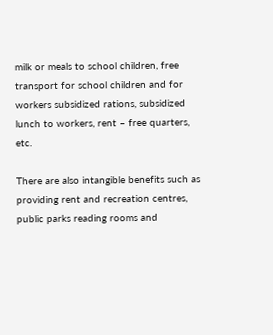milk or meals to school children, free transport for school children and for workers subsidized rations, subsidized lunch to workers, rent – free quarters, etc.

There are also intangible benefits such as providing rent and recreation centres, public parks reading rooms and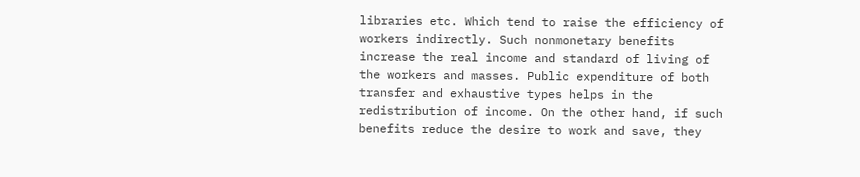libraries etc. Which tend to raise the efficiency of workers indirectly. Such nonmonetary benefits increase the real income and standard of living of the workers and masses. Public expenditure of both transfer and exhaustive types helps in the redistribution of income. On the other hand, if such benefits reduce the desire to work and save, they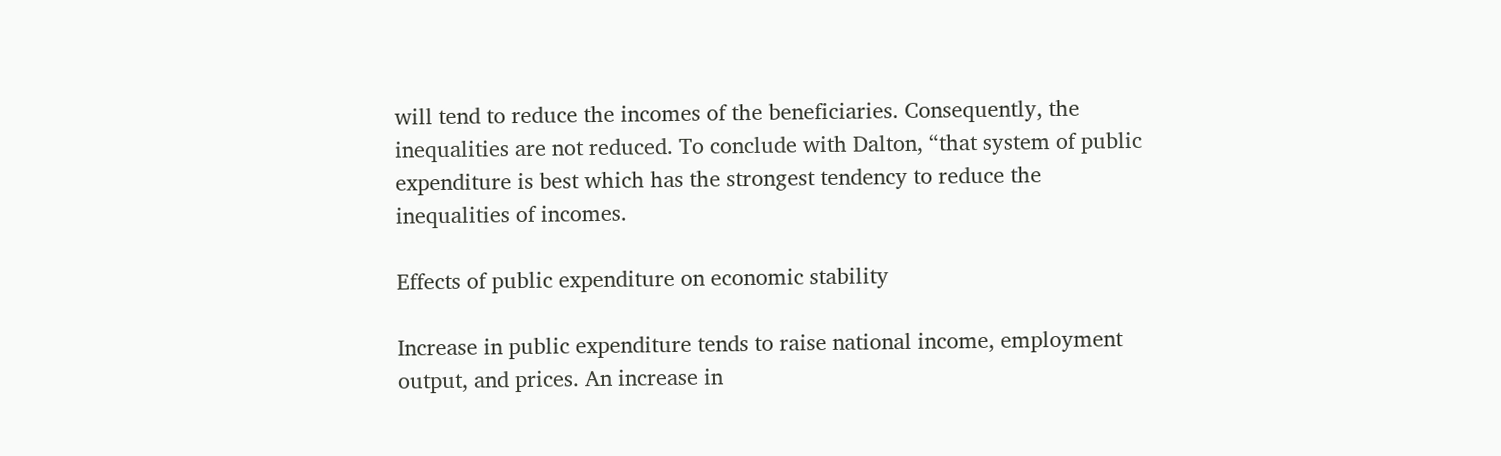will tend to reduce the incomes of the beneficiaries. Consequently, the inequalities are not reduced. To conclude with Dalton, “that system of public expenditure is best which has the strongest tendency to reduce the inequalities of incomes.

Effects of public expenditure on economic stability

Increase in public expenditure tends to raise national income, employment output, and prices. An increase in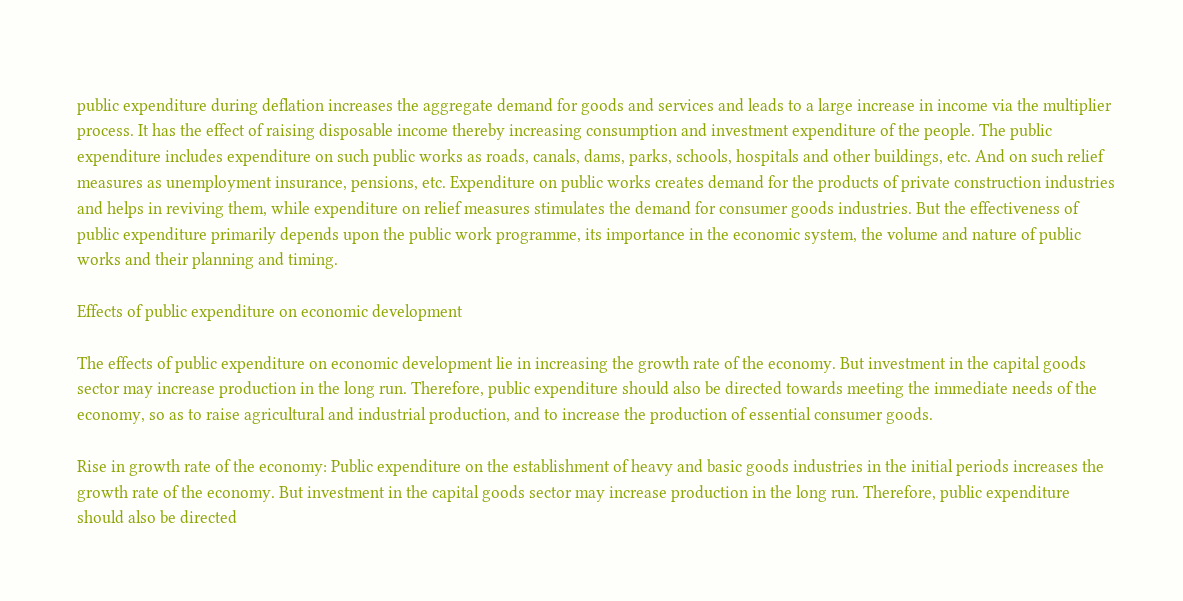public expenditure during deflation increases the aggregate demand for goods and services and leads to a large increase in income via the multiplier process. It has the effect of raising disposable income thereby increasing consumption and investment expenditure of the people. The public expenditure includes expenditure on such public works as roads, canals, dams, parks, schools, hospitals and other buildings, etc. And on such relief measures as unemployment insurance, pensions, etc. Expenditure on public works creates demand for the products of private construction industries and helps in reviving them, while expenditure on relief measures stimulates the demand for consumer goods industries. But the effectiveness of public expenditure primarily depends upon the public work programme, its importance in the economic system, the volume and nature of public works and their planning and timing.

Effects of public expenditure on economic development

The effects of public expenditure on economic development lie in increasing the growth rate of the economy. But investment in the capital goods sector may increase production in the long run. Therefore, public expenditure should also be directed towards meeting the immediate needs of the economy, so as to raise agricultural and industrial production, and to increase the production of essential consumer goods.

Rise in growth rate of the economy: Public expenditure on the establishment of heavy and basic goods industries in the initial periods increases the growth rate of the economy. But investment in the capital goods sector may increase production in the long run. Therefore, public expenditure should also be directed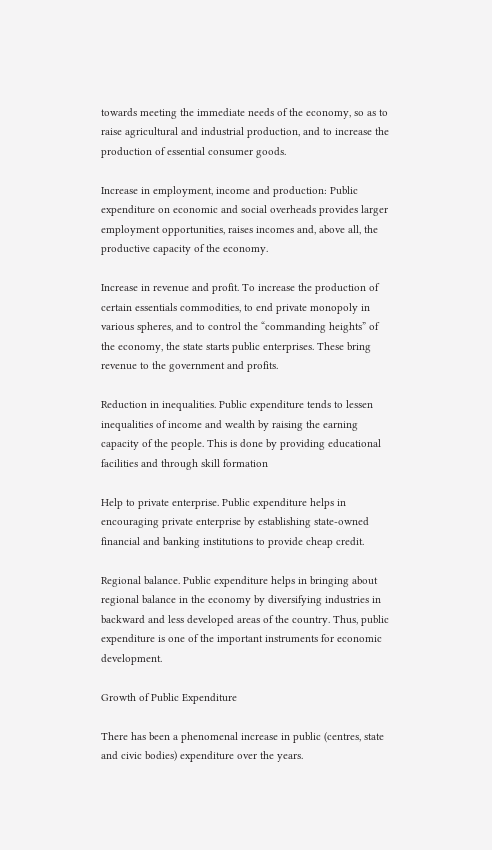towards meeting the immediate needs of the economy, so as to raise agricultural and industrial production, and to increase the production of essential consumer goods.

Increase in employment, income and production: Public expenditure on economic and social overheads provides larger employment opportunities, raises incomes and, above all, the productive capacity of the economy.

Increase in revenue and profit. To increase the production of certain essentials commodities, to end private monopoly in various spheres, and to control the “commanding heights” of the economy, the state starts public enterprises. These bring revenue to the government and profits.

Reduction in inequalities. Public expenditure tends to lessen inequalities of income and wealth by raising the earning capacity of the people. This is done by providing educational facilities and through skill formation

Help to private enterprise. Public expenditure helps in encouraging private enterprise by establishing state-owned financial and banking institutions to provide cheap credit.

Regional balance. Public expenditure helps in bringing about regional balance in the economy by diversifying industries in backward and less developed areas of the country. Thus, public expenditure is one of the important instruments for economic development.

Growth of Public Expenditure

There has been a phenomenal increase in public (centres, state and civic bodies) expenditure over the years.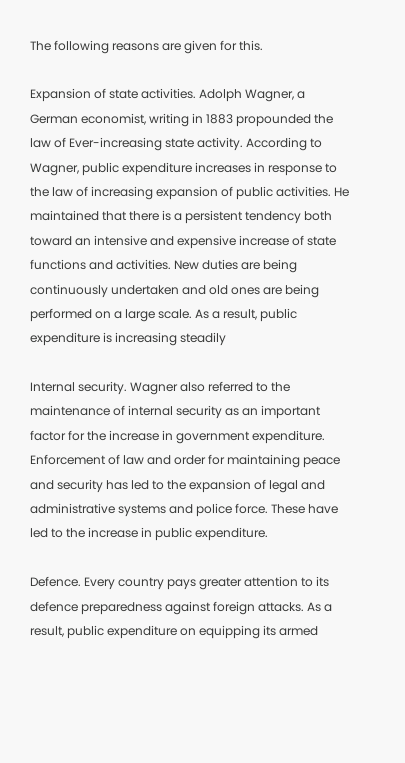The following reasons are given for this.

Expansion of state activities. Adolph Wagner, a German economist, writing in 1883 propounded the law of Ever-increasing state activity. According to Wagner, public expenditure increases in response to the law of increasing expansion of public activities. He maintained that there is a persistent tendency both toward an intensive and expensive increase of state functions and activities. New duties are being continuously undertaken and old ones are being performed on a large scale. As a result, public expenditure is increasing steadily

Internal security. Wagner also referred to the maintenance of internal security as an important factor for the increase in government expenditure. Enforcement of law and order for maintaining peace and security has led to the expansion of legal and administrative systems and police force. These have led to the increase in public expenditure.

Defence. Every country pays greater attention to its defence preparedness against foreign attacks. As a result, public expenditure on equipping its armed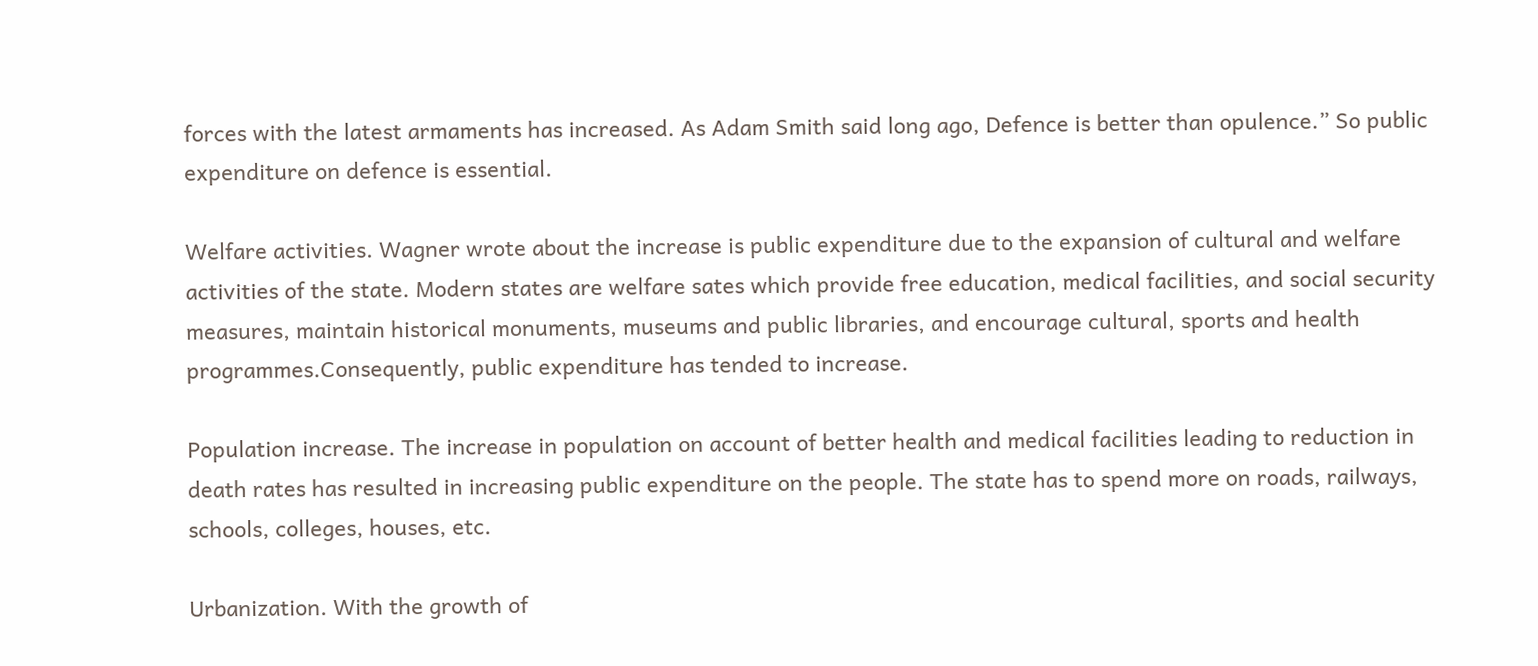forces with the latest armaments has increased. As Adam Smith said long ago, Defence is better than opulence.” So public expenditure on defence is essential.

Welfare activities. Wagner wrote about the increase is public expenditure due to the expansion of cultural and welfare activities of the state. Modern states are welfare sates which provide free education, medical facilities, and social security measures, maintain historical monuments, museums and public libraries, and encourage cultural, sports and health programmes.Consequently, public expenditure has tended to increase.

Population increase. The increase in population on account of better health and medical facilities leading to reduction in death rates has resulted in increasing public expenditure on the people. The state has to spend more on roads, railways, schools, colleges, houses, etc.

Urbanization. With the growth of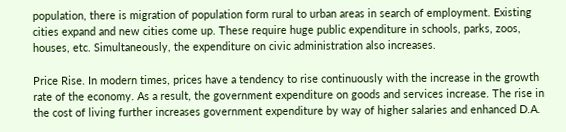population, there is migration of population form rural to urban areas in search of employment. Existing cities expand and new cities come up. These require huge public expenditure in schools, parks, zoos, houses, etc. Simultaneously, the expenditure on civic administration also increases.

Price Rise. In modern times, prices have a tendency to rise continuously with the increase in the growth rate of the economy. As a result, the government expenditure on goods and services increase. The rise in the cost of living further increases government expenditure by way of higher salaries and enhanced D.A.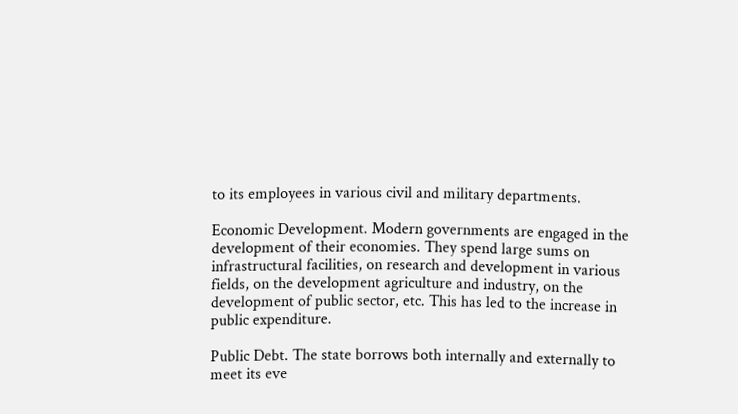to its employees in various civil and military departments.

Economic Development. Modern governments are engaged in the development of their economies. They spend large sums on infrastructural facilities, on research and development in various fields, on the development agriculture and industry, on the development of public sector, etc. This has led to the increase in public expenditure.

Public Debt. The state borrows both internally and externally to meet its eve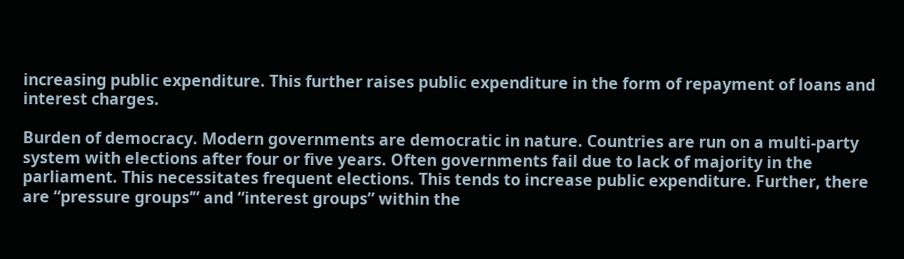increasing public expenditure. This further raises public expenditure in the form of repayment of loans and interest charges.

Burden of democracy. Modern governments are democratic in nature. Countries are run on a multi-party system with elections after four or five years. Often governments fail due to lack of majority in the parliament. This necessitates frequent elections. This tends to increase public expenditure. Further, there are “pressure groups’” and “interest groups” within the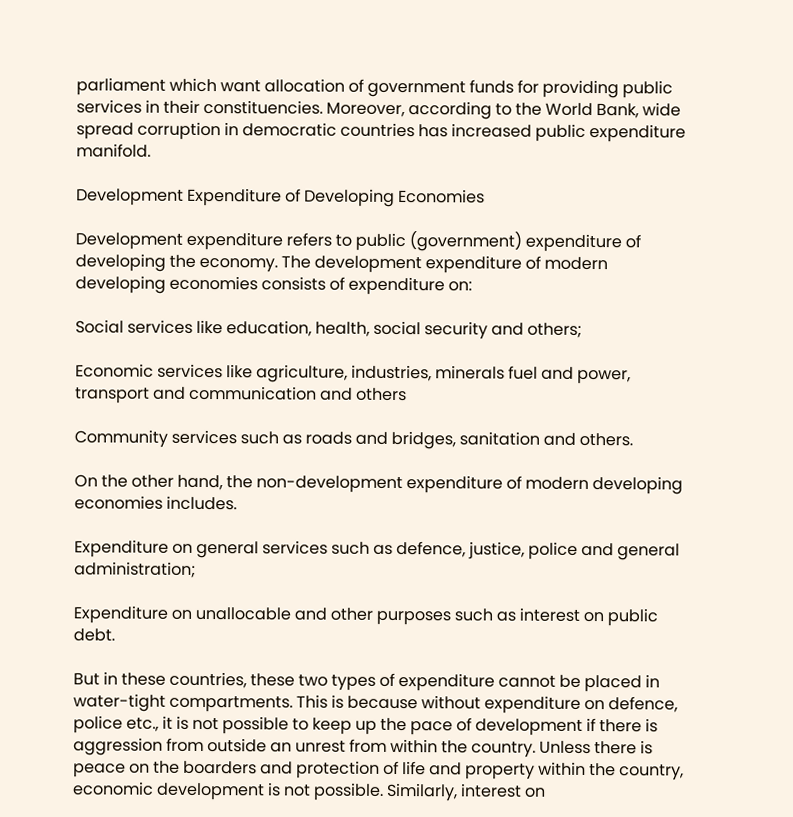parliament which want allocation of government funds for providing public services in their constituencies. Moreover, according to the World Bank, wide spread corruption in democratic countries has increased public expenditure manifold.

Development Expenditure of Developing Economies

Development expenditure refers to public (government) expenditure of developing the economy. The development expenditure of modern developing economies consists of expenditure on:

Social services like education, health, social security and others;

Economic services like agriculture, industries, minerals fuel and power, transport and communication and others

Community services such as roads and bridges, sanitation and others.

On the other hand, the non-development expenditure of modern developing economies includes.

Expenditure on general services such as defence, justice, police and general administration;

Expenditure on unallocable and other purposes such as interest on public debt.

But in these countries, these two types of expenditure cannot be placed in water-tight compartments. This is because without expenditure on defence, police etc., it is not possible to keep up the pace of development if there is aggression from outside an unrest from within the country. Unless there is peace on the boarders and protection of life and property within the country, economic development is not possible. Similarly, interest on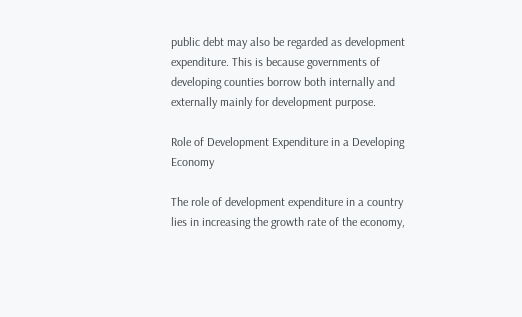public debt may also be regarded as development expenditure. This is because governments of developing counties borrow both internally and externally mainly for development purpose.

Role of Development Expenditure in a Developing Economy

The role of development expenditure in a country lies in increasing the growth rate of the economy,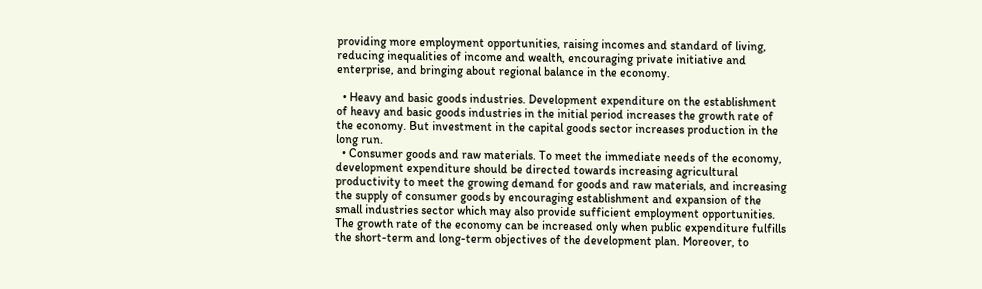providing more employment opportunities, raising incomes and standard of living, reducing inequalities of income and wealth, encouraging private initiative and enterprise, and bringing about regional balance in the economy.

  • Heavy and basic goods industries. Development expenditure on the establishment of heavy and basic goods industries in the initial period increases the growth rate of the economy. But investment in the capital goods sector increases production in the long run.
  • Consumer goods and raw materials. To meet the immediate needs of the economy, development expenditure should be directed towards increasing agricultural productivity to meet the growing demand for goods and raw materials, and increasing the supply of consumer goods by encouraging establishment and expansion of the small industries sector which may also provide sufficient employment opportunities. The growth rate of the economy can be increased only when public expenditure fulfills the short-term and long-term objectives of the development plan. Moreover, to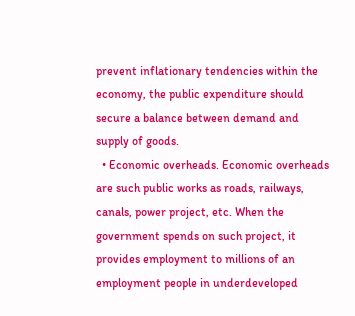prevent inflationary tendencies within the economy, the public expenditure should secure a balance between demand and supply of goods.
  • Economic overheads. Economic overheads are such public works as roads, railways, canals, power project, etc. When the government spends on such project, it provides employment to millions of an employment people in underdeveloped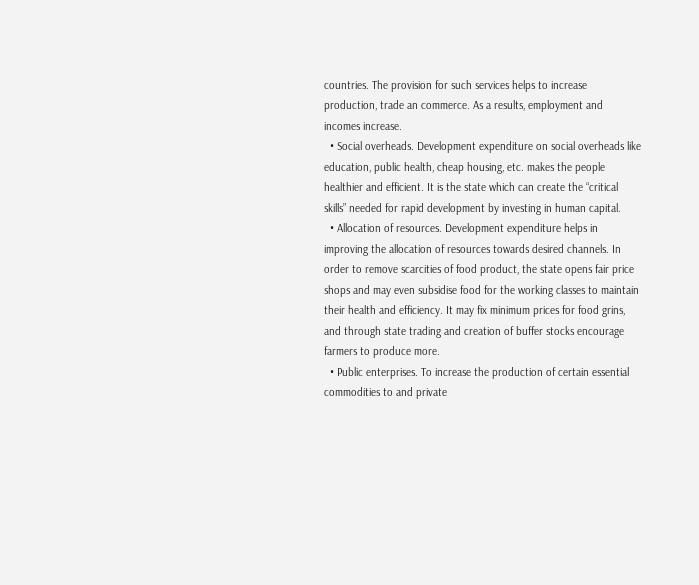countries. The provision for such services helps to increase production, trade an commerce. As a results, employment and incomes increase.
  • Social overheads. Development expenditure on social overheads like education, public health, cheap housing, etc. makes the people healthier and efficient. It is the state which can create the “critical skills” needed for rapid development by investing in human capital.
  • Allocation of resources. Development expenditure helps in improving the allocation of resources towards desired channels. In order to remove scarcities of food product, the state opens fair price shops and may even subsidise food for the working classes to maintain their health and efficiency. It may fix minimum prices for food grins, and through state trading and creation of buffer stocks encourage farmers to produce more.
  • Public enterprises. To increase the production of certain essential commodities to and private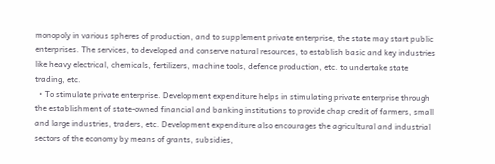monopoly in various spheres of production, and to supplement private enterprise, the state may start public enterprises. The services, to developed and conserve natural resources, to establish basic and key industries like heavy electrical, chemicals, fertilizers, machine tools, defence production, etc. to undertake state trading, etc.
  • To stimulate private enterprise. Development expenditure helps in stimulating private enterprise through the establishment of state-owned financial and banking institutions to provide chap credit of farmers, small and large industries, traders, etc. Development expenditure also encourages the agricultural and industrial sectors of the economy by means of grants, subsidies,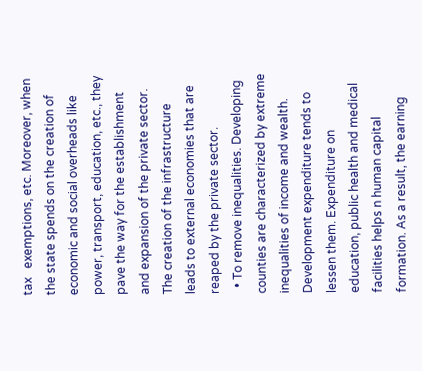tax   exemptions, etc. Moreover, when the state spends on the creation of economic and social overheads like power, transport, education, etc., they pave the way for the establishment and expansion of the private sector. The creation of the infrastructure leads to external economies that are reaped by the private sector.
  • To remove inequalities. Developing counties are characterized by extreme inequalities of income and wealth. Development expenditure tends to lessen them. Expenditure on education, public health and medical facilities helps n human capital formation. As a result, the earning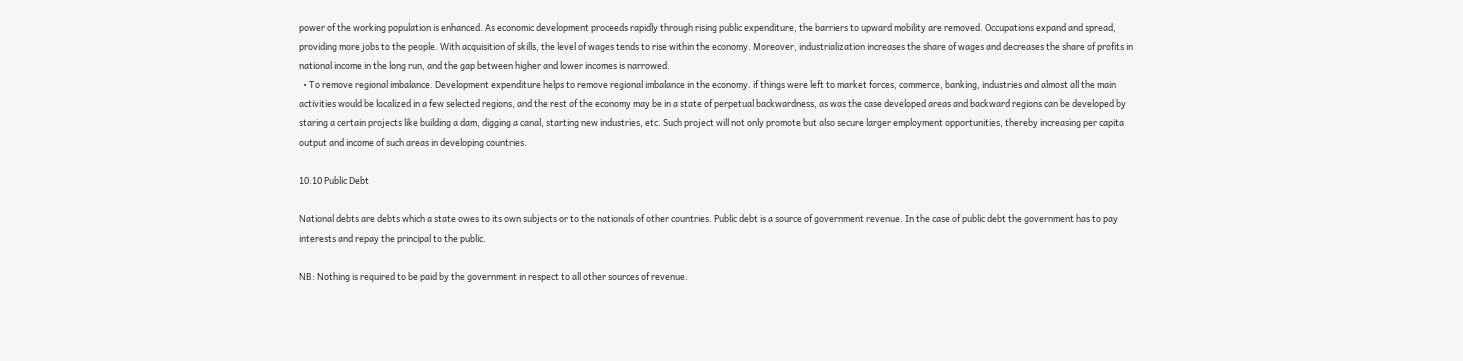power of the working population is enhanced. As economic development proceeds rapidly through rising public expenditure, the barriers to upward mobility are removed. Occupations expand and spread, providing more jobs to the people. With acquisition of skills, the level of wages tends to rise within the economy. Moreover, industrialization increases the share of wages and decreases the share of profits in national income in the long run, and the gap between higher and lower incomes is narrowed.
  • To remove regional imbalance. Development expenditure helps to remove regional imbalance in the economy. if things were left to market forces, commerce, banking, industries and almost all the main activities would be localized in a few selected regions, and the rest of the economy may be in a state of perpetual backwardness, as was the case developed areas and backward regions can be developed by staring a certain projects like building a dam, digging a canal, starting new industries, etc. Such project will not only promote but also secure larger employment opportunities, thereby increasing per capita output and income of such areas in developing countries.

10.10 Public Debt

National debts are debts which a state owes to its own subjects or to the nationals of other countries. Public debt is a source of government revenue. In the case of public debt the government has to pay interests and repay the principal to the public.

NB: Nothing is required to be paid by the government in respect to all other sources of revenue.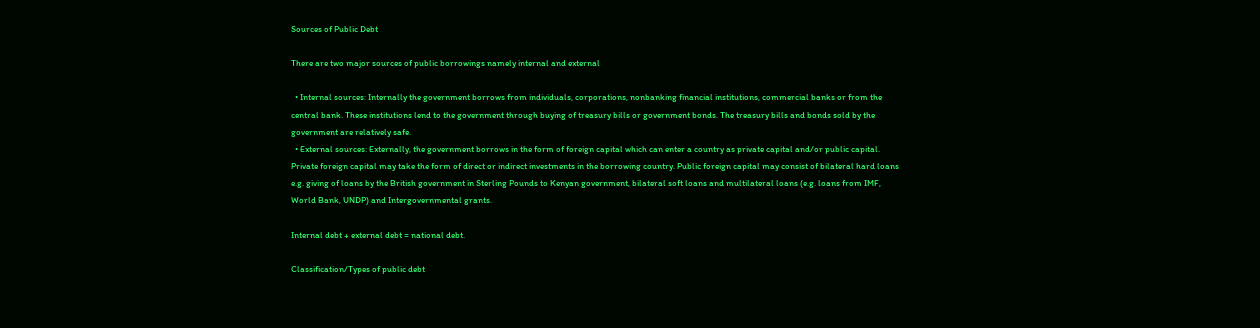Sources of Public Debt

There are two major sources of public borrowings namely internal and external

  • Internal sources: Internally the government borrows from individuals, corporations, nonbanking financial institutions, commercial banks or from the central bank. These institutions lend to the government through buying of treasury bills or government bonds. The treasury bills and bonds sold by the government are relatively safe.
  • External sources: Externally, the government borrows in the form of foreign capital which can enter a country as private capital and/or public capital. Private foreign capital may take the form of direct or indirect investments in the borrowing country. Public foreign capital may consist of bilateral hard loans e.g. giving of loans by the British government in Sterling Pounds to Kenyan government, bilateral soft loans and multilateral loans (e.g. loans from IMF, World Bank, UNDP) and Intergovernmental grants.

Internal debt + external debt = national debt.

Classification/Types of public debt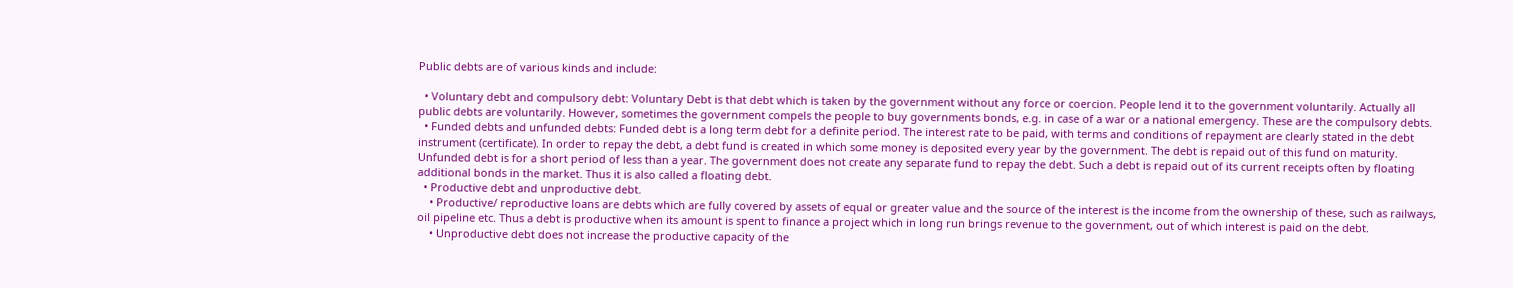Public debts are of various kinds and include:

  • Voluntary debt and compulsory debt: Voluntary Debt is that debt which is taken by the government without any force or coercion. People lend it to the government voluntarily. Actually all public debts are voluntarily. However, sometimes the government compels the people to buy governments bonds, e.g. in case of a war or a national emergency. These are the compulsory debts.
  • Funded debts and unfunded debts: Funded debt is a long term debt for a definite period. The interest rate to be paid, with terms and conditions of repayment are clearly stated in the debt instrument (certificate). In order to repay the debt, a debt fund is created in which some money is deposited every year by the government. The debt is repaid out of this fund on maturity. Unfunded debt is for a short period of less than a year. The government does not create any separate fund to repay the debt. Such a debt is repaid out of its current receipts often by floating additional bonds in the market. Thus it is also called a floating debt.
  • Productive debt and unproductive debt.
    • Productive/ reproductive loans are debts which are fully covered by assets of equal or greater value and the source of the interest is the income from the ownership of these, such as railways, oil pipeline etc. Thus a debt is productive when its amount is spent to finance a project which in long run brings revenue to the government, out of which interest is paid on the debt.
    • Unproductive debt does not increase the productive capacity of the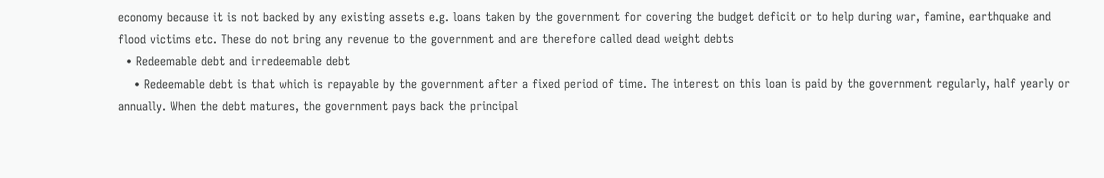economy because it is not backed by any existing assets e.g. loans taken by the government for covering the budget deficit or to help during war, famine, earthquake and flood victims etc. These do not bring any revenue to the government and are therefore called dead weight debts
  • Redeemable debt and irredeemable debt
    • Redeemable debt is that which is repayable by the government after a fixed period of time. The interest on this loan is paid by the government regularly, half yearly or annually. When the debt matures, the government pays back the principal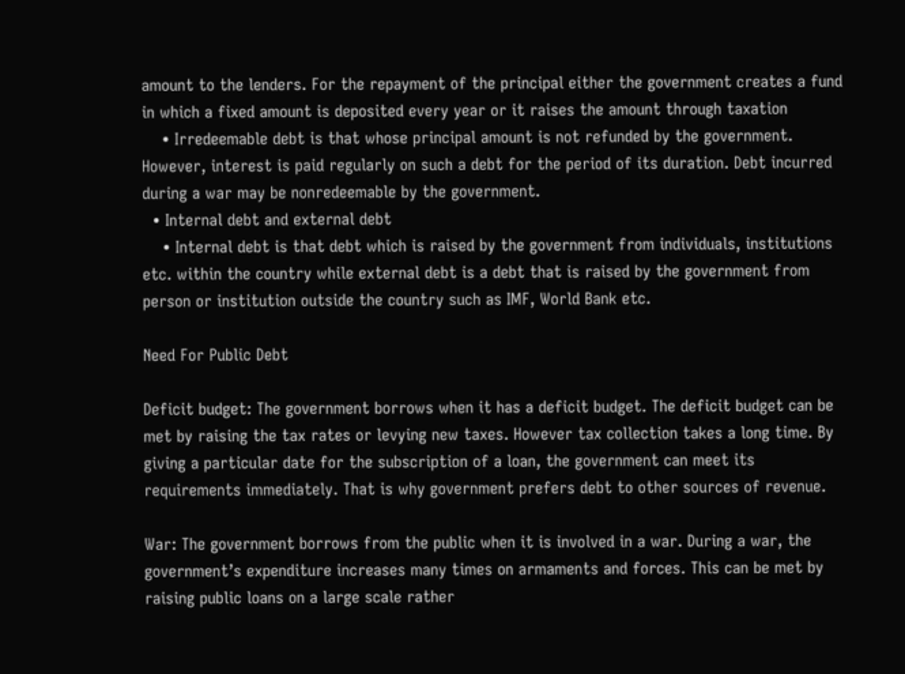amount to the lenders. For the repayment of the principal either the government creates a fund in which a fixed amount is deposited every year or it raises the amount through taxation
    • Irredeemable debt is that whose principal amount is not refunded by the government. However, interest is paid regularly on such a debt for the period of its duration. Debt incurred during a war may be nonredeemable by the government.
  • Internal debt and external debt
    • Internal debt is that debt which is raised by the government from individuals, institutions etc. within the country while external debt is a debt that is raised by the government from person or institution outside the country such as IMF, World Bank etc.

Need For Public Debt

Deficit budget: The government borrows when it has a deficit budget. The deficit budget can be met by raising the tax rates or levying new taxes. However tax collection takes a long time. By giving a particular date for the subscription of a loan, the government can meet its requirements immediately. That is why government prefers debt to other sources of revenue.

War: The government borrows from the public when it is involved in a war. During a war, the government’s expenditure increases many times on armaments and forces. This can be met by raising public loans on a large scale rather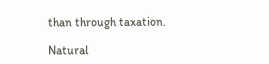than through taxation.

Natural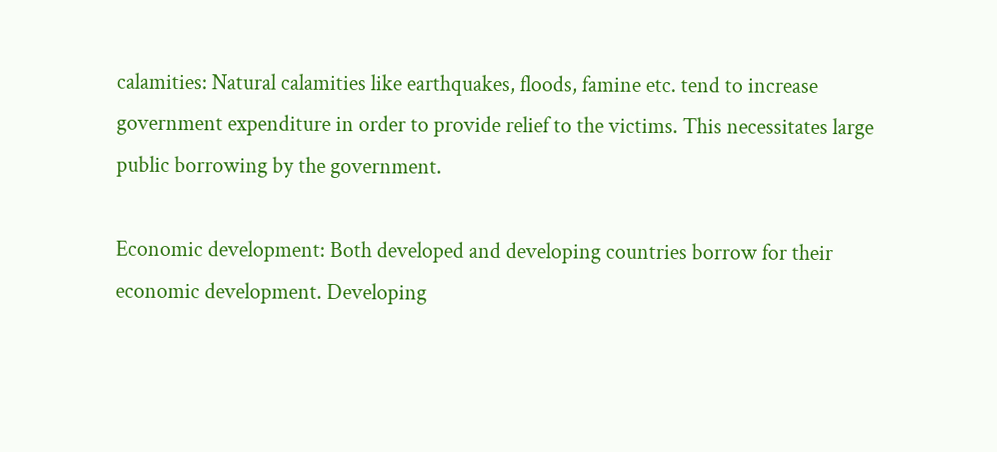calamities: Natural calamities like earthquakes, floods, famine etc. tend to increase government expenditure in order to provide relief to the victims. This necessitates large public borrowing by the government.

Economic development: Both developed and developing countries borrow for their economic development. Developing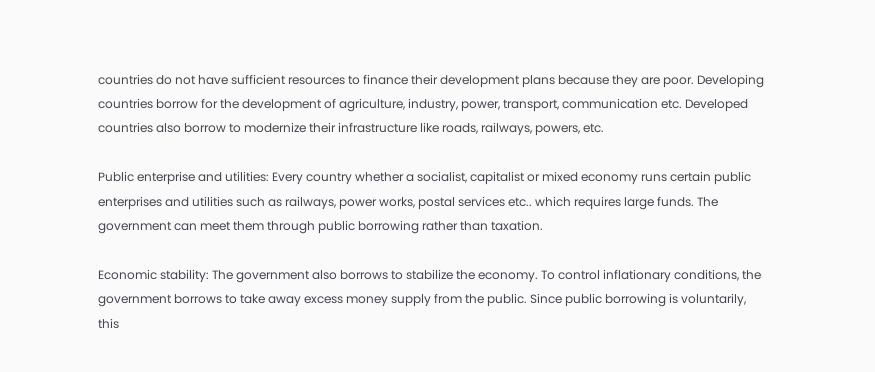countries do not have sufficient resources to finance their development plans because they are poor. Developing countries borrow for the development of agriculture, industry, power, transport, communication etc. Developed countries also borrow to modernize their infrastructure like roads, railways, powers, etc.

Public enterprise and utilities: Every country whether a socialist, capitalist or mixed economy runs certain public enterprises and utilities such as railways, power works, postal services etc.. which requires large funds. The government can meet them through public borrowing rather than taxation.

Economic stability: The government also borrows to stabilize the economy. To control inflationary conditions, the government borrows to take away excess money supply from the public. Since public borrowing is voluntarily, this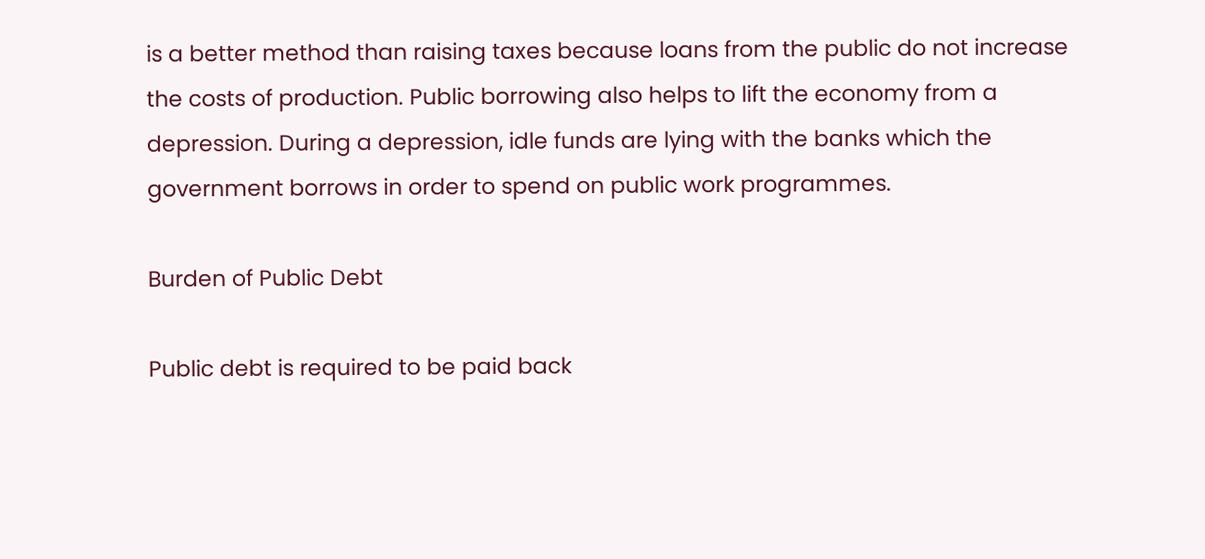is a better method than raising taxes because loans from the public do not increase the costs of production. Public borrowing also helps to lift the economy from a depression. During a depression, idle funds are lying with the banks which the government borrows in order to spend on public work programmes.

Burden of Public Debt

Public debt is required to be paid back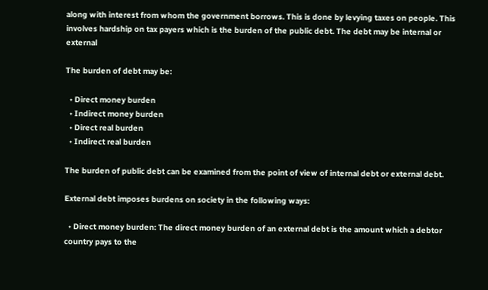along with interest from whom the government borrows. This is done by levying taxes on people. This involves hardship on tax payers which is the burden of the public debt. The debt may be internal or external

The burden of debt may be:

  • Direct money burden
  • Indirect money burden
  • Direct real burden
  • Indirect real burden

The burden of public debt can be examined from the point of view of internal debt or external debt.

External debt imposes burdens on society in the following ways:

  • Direct money burden: The direct money burden of an external debt is the amount which a debtor country pays to the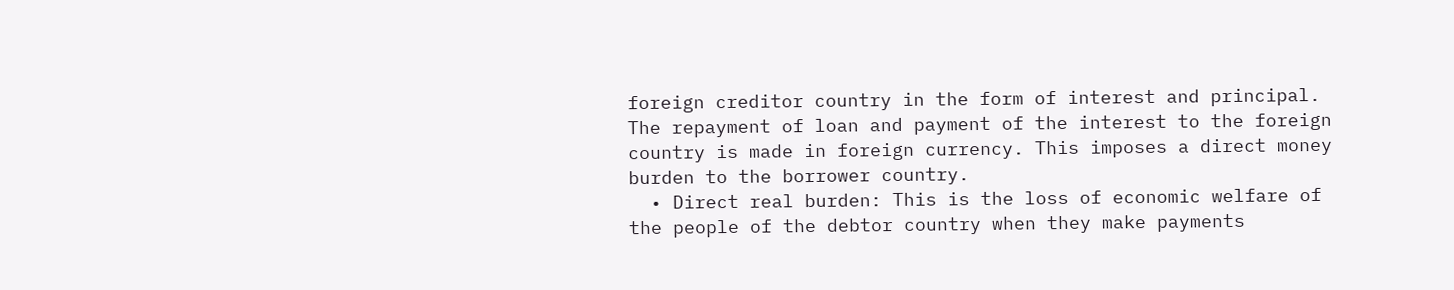foreign creditor country in the form of interest and principal. The repayment of loan and payment of the interest to the foreign country is made in foreign currency. This imposes a direct money burden to the borrower country.
  • Direct real burden: This is the loss of economic welfare of the people of the debtor country when they make payments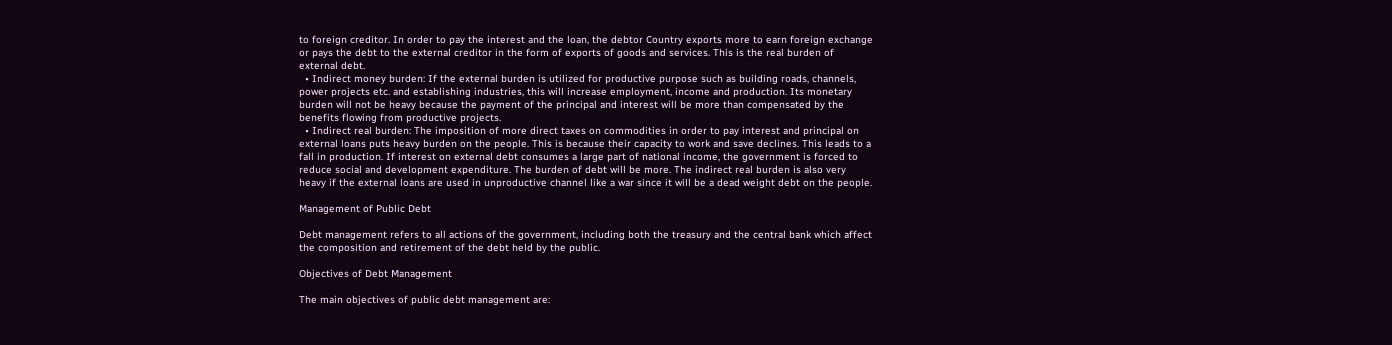to foreign creditor. In order to pay the interest and the loan, the debtor Country exports more to earn foreign exchange or pays the debt to the external creditor in the form of exports of goods and services. This is the real burden of external debt.
  • Indirect money burden: If the external burden is utilized for productive purpose such as building roads, channels, power projects etc. and establishing industries, this will increase employment, income and production. Its monetary burden will not be heavy because the payment of the principal and interest will be more than compensated by the benefits flowing from productive projects.
  • Indirect real burden: The imposition of more direct taxes on commodities in order to pay interest and principal on external loans puts heavy burden on the people. This is because their capacity to work and save declines. This leads to a fall in production. If interest on external debt consumes a large part of national income, the government is forced to reduce social and development expenditure. The burden of debt will be more. The indirect real burden is also very heavy if the external loans are used in unproductive channel like a war since it will be a dead weight debt on the people.

Management of Public Debt

Debt management refers to all actions of the government, including both the treasury and the central bank which affect the composition and retirement of the debt held by the public.

Objectives of Debt Management

The main objectives of public debt management are: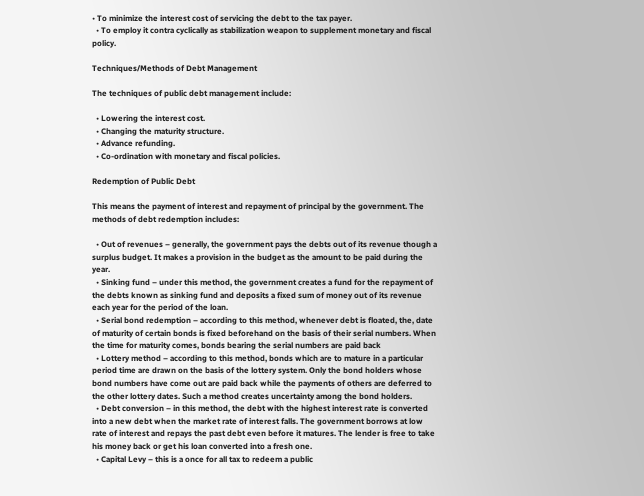• To minimize the interest cost of servicing the debt to the tax payer.
  • To employ it contra cyclically as stabilization weapon to supplement monetary and fiscal policy.

Techniques/Methods of Debt Management

The techniques of public debt management include:

  • Lowering the interest cost.
  • Changing the maturity structure.
  • Advance refunding.
  • Co-ordination with monetary and fiscal policies.

Redemption of Public Debt

This means the payment of interest and repayment of principal by the government. The methods of debt redemption includes:

  • Out of revenues – generally, the government pays the debts out of its revenue though a surplus budget. It makes a provision in the budget as the amount to be paid during the year.
  • Sinking fund – under this method, the government creates a fund for the repayment of the debts known as sinking fund and deposits a fixed sum of money out of its revenue each year for the period of the loan.
  • Serial bond redemption – according to this method, whenever debt is floated, the, date of maturity of certain bonds is fixed beforehand on the basis of their serial numbers. When the time for maturity comes, bonds bearing the serial numbers are paid back
  • Lottery method – according to this method, bonds which are to mature in a particular period time are drawn on the basis of the lottery system. Only the bond holders whose bond numbers have come out are paid back while the payments of others are deferred to the other lottery dates. Such a method creates uncertainty among the bond holders.
  • Debt conversion – in this method, the debt with the highest interest rate is converted into a new debt when the market rate of interest falls. The government borrows at low rate of interest and repays the past debt even before it matures. The lender is free to take his money back or get his loan converted into a fresh one.
  • Capital Levy – this is a once for all tax to redeem a public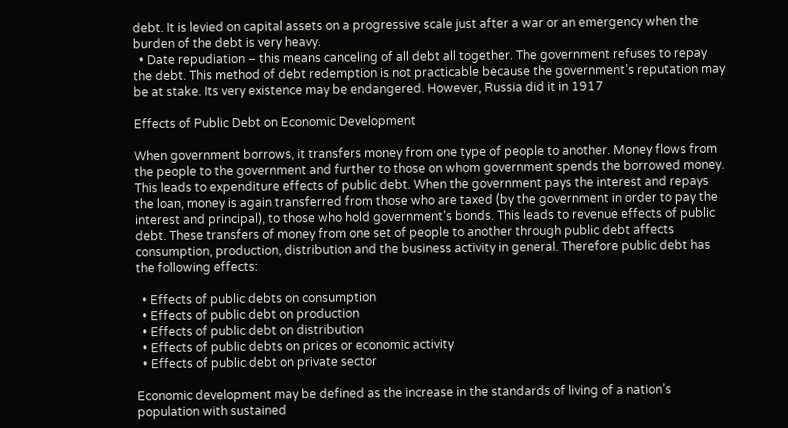debt. It is levied on capital assets on a progressive scale just after a war or an emergency when the burden of the debt is very heavy.
  • Date repudiation – this means canceling of all debt all together. The government refuses to repay the debt. This method of debt redemption is not practicable because the government’s reputation may be at stake. Its very existence may be endangered. However, Russia did it in 1917

Effects of Public Debt on Economic Development

When government borrows, it transfers money from one type of people to another. Money flows from the people to the government and further to those on whom government spends the borrowed money. This leads to expenditure effects of public debt. When the government pays the interest and repays the loan, money is again transferred from those who are taxed (by the government in order to pay the interest and principal), to those who hold government’s bonds. This leads to revenue effects of public debt. These transfers of money from one set of people to another through public debt affects consumption, production, distribution and the business activity in general. Therefore public debt has the following effects:

  • Effects of public debts on consumption
  • Effects of public debt on production
  • Effects of public debt on distribution
  • Effects of public debts on prices or economic activity
  • Effects of public debt on private sector

Economic development may be defined as the increase in the standards of living of a nation’s population with sustained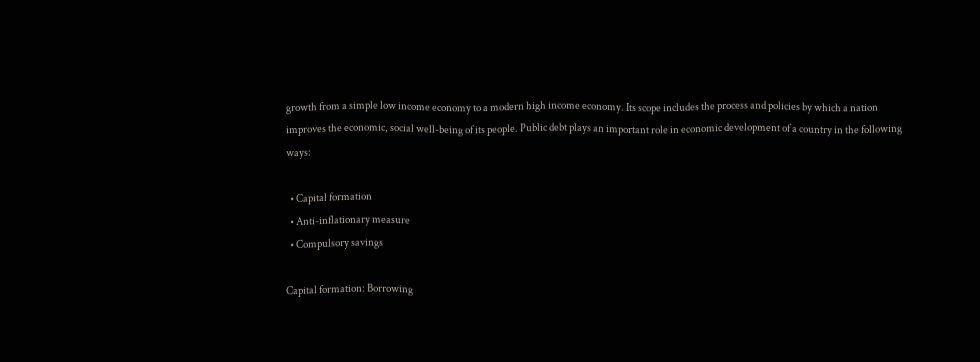growth from a simple low income economy to a modern high income economy. Its scope includes the process and policies by which a nation improves the economic, social well-being of its people. Public debt plays an important role in economic development of a country in the following ways:

  • Capital formation
  • Anti-inflationary measure
  • Compulsory savings

Capital formation: Borrowing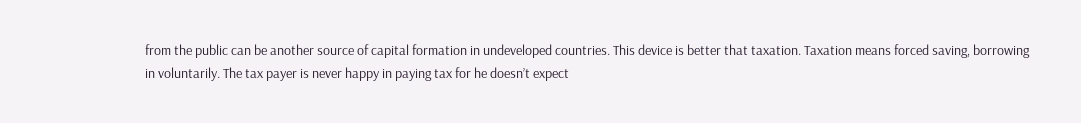from the public can be another source of capital formation in undeveloped countries. This device is better that taxation. Taxation means forced saving, borrowing in voluntarily. The tax payer is never happy in paying tax for he doesn’t expect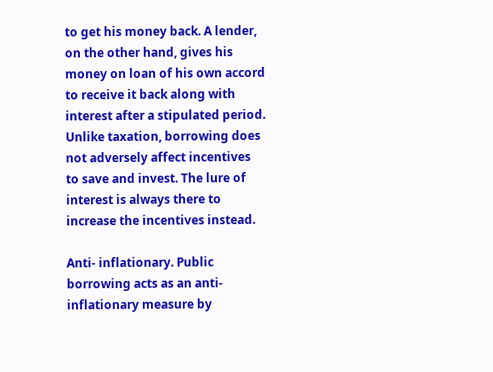to get his money back. A lender, on the other hand, gives his money on loan of his own accord to receive it back along with interest after a stipulated period. Unlike taxation, borrowing does not adversely affect incentives to save and invest. The lure of interest is always there to increase the incentives instead.

Anti- inflationary. Public borrowing acts as an anti-inflationary measure by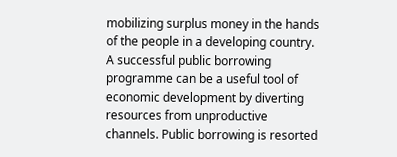mobilizing surplus money in the hands of the people in a developing country. A successful public borrowing programme can be a useful tool of economic development by diverting resources from unproductive channels. Public borrowing is resorted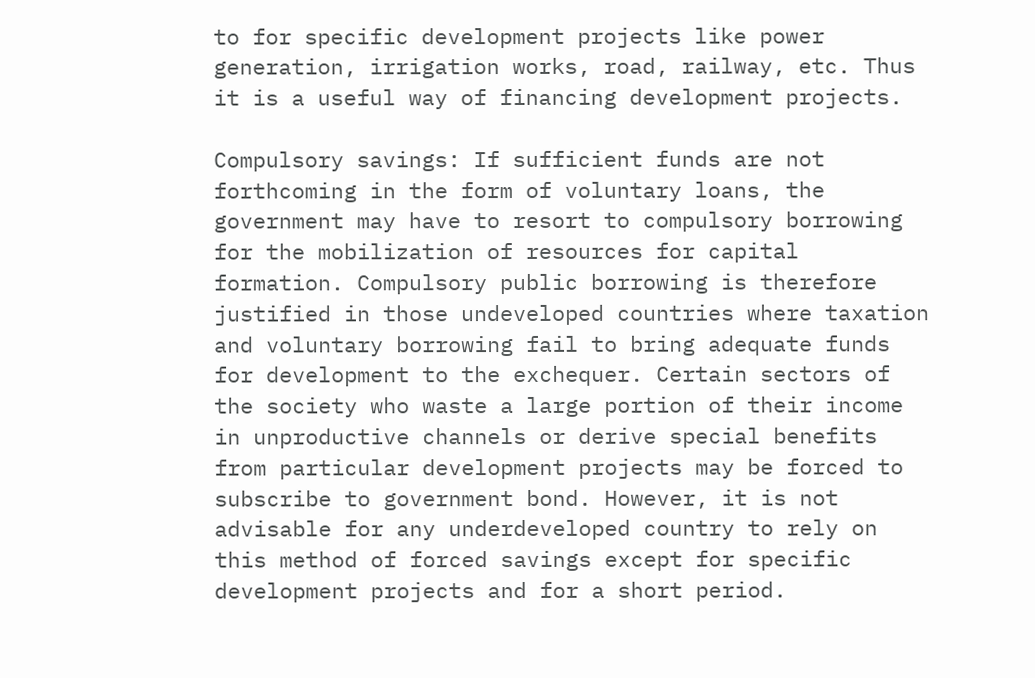to for specific development projects like power generation, irrigation works, road, railway, etc. Thus it is a useful way of financing development projects.

Compulsory savings: If sufficient funds are not forthcoming in the form of voluntary loans, the government may have to resort to compulsory borrowing for the mobilization of resources for capital formation. Compulsory public borrowing is therefore justified in those undeveloped countries where taxation and voluntary borrowing fail to bring adequate funds for development to the exchequer. Certain sectors of the society who waste a large portion of their income in unproductive channels or derive special benefits from particular development projects may be forced to subscribe to government bond. However, it is not advisable for any underdeveloped country to rely on this method of forced savings except for specific development projects and for a short period.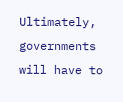Ultimately, governments will have to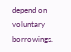depend on voluntary borrowings.